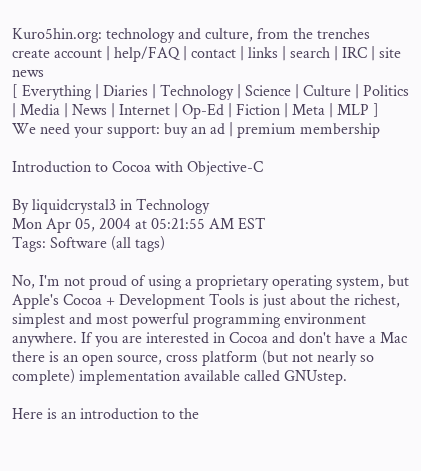Kuro5hin.org: technology and culture, from the trenches
create account | help/FAQ | contact | links | search | IRC | site news
[ Everything | Diaries | Technology | Science | Culture | Politics | Media | News | Internet | Op-Ed | Fiction | Meta | MLP ]
We need your support: buy an ad | premium membership

Introduction to Cocoa with Objective-C

By liquidcrystal3 in Technology
Mon Apr 05, 2004 at 05:21:55 AM EST
Tags: Software (all tags)

No, I'm not proud of using a proprietary operating system, but Apple's Cocoa + Development Tools is just about the richest, simplest and most powerful programming environment anywhere. If you are interested in Cocoa and don't have a Mac there is an open source, cross platform (but not nearly so complete) implementation available called GNUstep.

Here is an introduction to the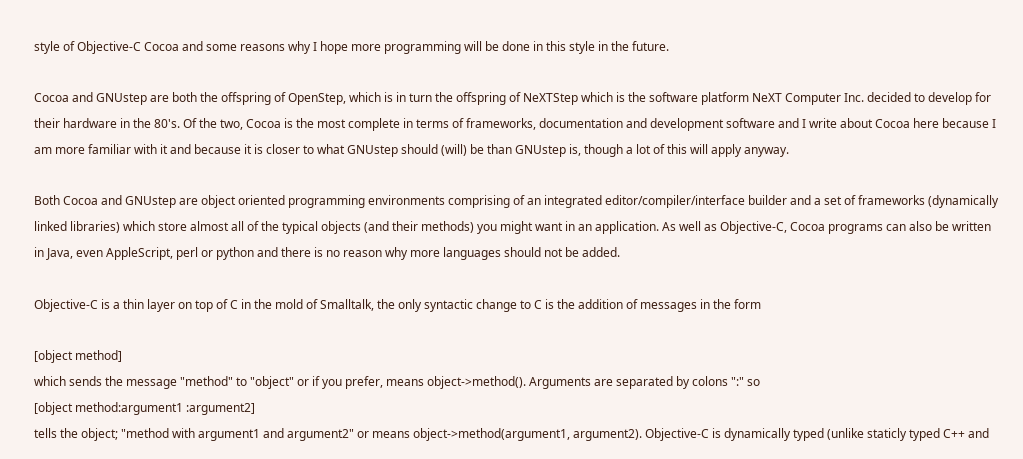style of Objective-C Cocoa and some reasons why I hope more programming will be done in this style in the future.

Cocoa and GNUstep are both the offspring of OpenStep, which is in turn the offspring of NeXTStep which is the software platform NeXT Computer Inc. decided to develop for their hardware in the 80's. Of the two, Cocoa is the most complete in terms of frameworks, documentation and development software and I write about Cocoa here because I am more familiar with it and because it is closer to what GNUstep should (will) be than GNUstep is, though a lot of this will apply anyway.

Both Cocoa and GNUstep are object oriented programming environments comprising of an integrated editor/compiler/interface builder and a set of frameworks (dynamically linked libraries) which store almost all of the typical objects (and their methods) you might want in an application. As well as Objective-C, Cocoa programs can also be written in Java, even AppleScript, perl or python and there is no reason why more languages should not be added.

Objective-C is a thin layer on top of C in the mold of Smalltalk, the only syntactic change to C is the addition of messages in the form

[object method]
which sends the message "method" to "object" or if you prefer, means object->method(). Arguments are separated by colons ":" so
[object method:argument1 :argument2]
tells the object; "method with argument1 and argument2" or means object->method(argument1, argument2). Objective-C is dynamically typed (unlike staticly typed C++ and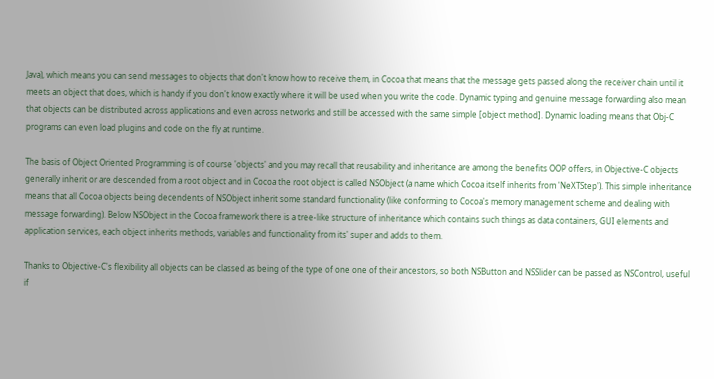Java), which means you can send messages to objects that don't know how to receive them, in Cocoa that means that the message gets passed along the receiver chain until it meets an object that does, which is handy if you don't know exactly where it will be used when you write the code. Dynamic typing and genuine message forwarding also mean that objects can be distributed across applications and even across networks and still be accessed with the same simple [object method]. Dynamic loading means that Obj-C programs can even load plugins and code on the fly at runtime.

The basis of Object Oriented Programming is of course 'objects' and you may recall that reusability and inheritance are among the benefits OOP offers, in Objective-C objects generally inherit or are descended from a root object and in Cocoa the root object is called NSObject (a name which Cocoa itself inherits from 'NeXTStep'). This simple inheritance means that all Cocoa objects being decendents of NSObject inherit some standard functionality (like conforming to Cocoa's memory management scheme and dealing with message forwarding). Below NSObject in the Cocoa framework there is a tree-like structure of inheritance which contains such things as data containers, GUI elements and application services, each object inherits methods, variables and functionality from its' super and adds to them.

Thanks to Objective-C's flexibility all objects can be classed as being of the type of one one of their ancestors, so both NSButton and NSSlider can be passed as NSControl, useful if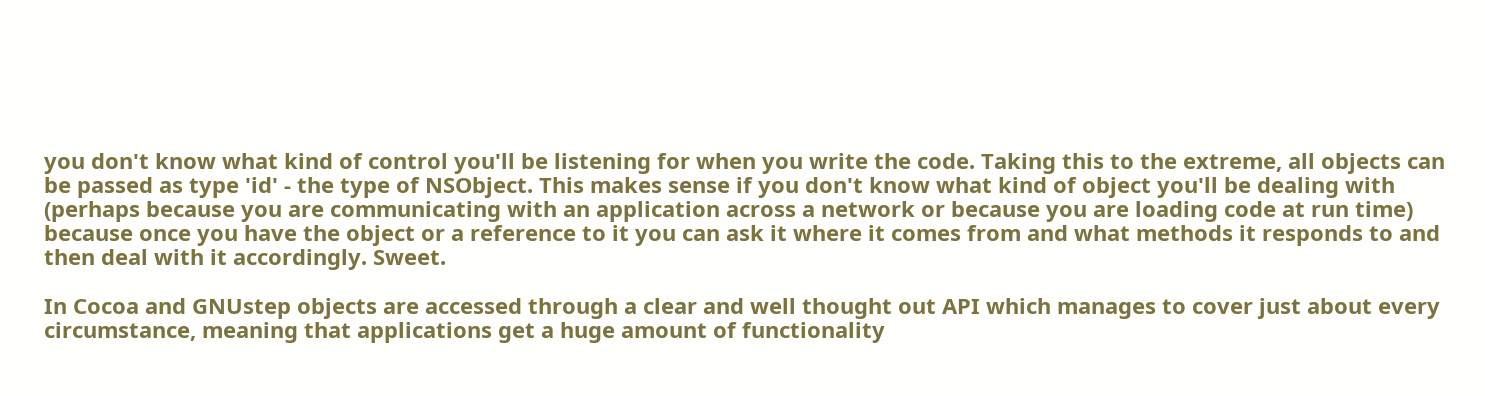you don't know what kind of control you'll be listening for when you write the code. Taking this to the extreme, all objects can be passed as type 'id' - the type of NSObject. This makes sense if you don't know what kind of object you'll be dealing with (perhaps because you are communicating with an application across a network or because you are loading code at run time) because once you have the object or a reference to it you can ask it where it comes from and what methods it responds to and then deal with it accordingly. Sweet.

In Cocoa and GNUstep objects are accessed through a clear and well thought out API which manages to cover just about every circumstance, meaning that applications get a huge amount of functionality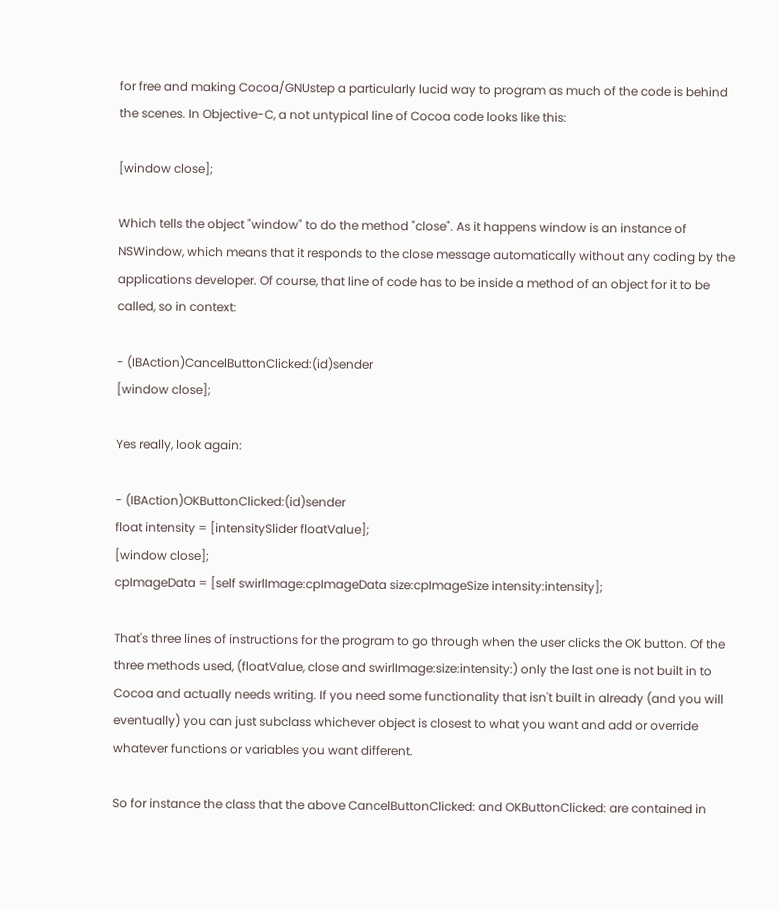for free and making Cocoa/GNUstep a particularly lucid way to program as much of the code is behind the scenes. In Objective-C, a not untypical line of Cocoa code looks like this:

[window close];

Which tells the object "window" to do the method "close". As it happens window is an instance of NSWindow, which means that it responds to the close message automatically without any coding by the applications developer. Of course, that line of code has to be inside a method of an object for it to be called, so in context:

- (IBAction)CancelButtonClicked:(id)sender
[window close];

Yes really, look again:

- (IBAction)OKButtonClicked:(id)sender
float intensity = [intensitySlider floatValue];
[window close];
cpImageData = [self swirlImage:cpImageData size:cpImageSize intensity:intensity];

That's three lines of instructions for the program to go through when the user clicks the OK button. Of the three methods used, (floatValue, close and swirlImage:size:intensity:) only the last one is not built in to Cocoa and actually needs writing. If you need some functionality that isn't built in already (and you will eventually) you can just subclass whichever object is closest to what you want and add or override whatever functions or variables you want different.

So for instance the class that the above CancelButtonClicked: and OKButtonClicked: are contained in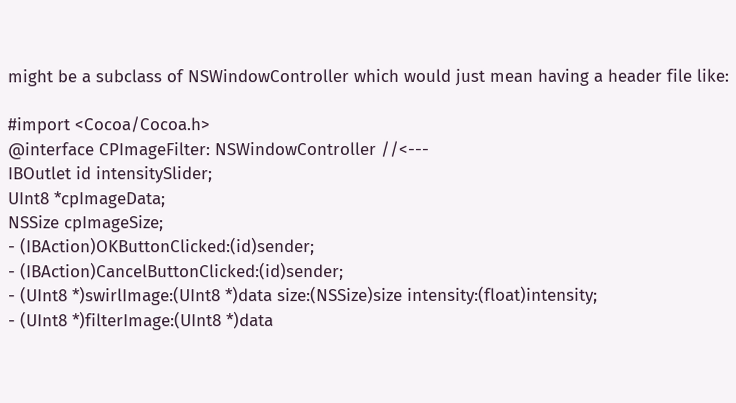might be a subclass of NSWindowController which would just mean having a header file like:

#import <Cocoa/Cocoa.h>
@interface CPImageFilter: NSWindowController //<---
IBOutlet id intensitySlider;
UInt8 *cpImageData;
NSSize cpImageSize;
- (IBAction)OKButtonClicked:(id)sender;
- (IBAction)CancelButtonClicked:(id)sender;
- (UInt8 *)swirlImage:(UInt8 *)data size:(NSSize)size intensity:(float)intensity;
- (UInt8 *)filterImage:(UInt8 *)data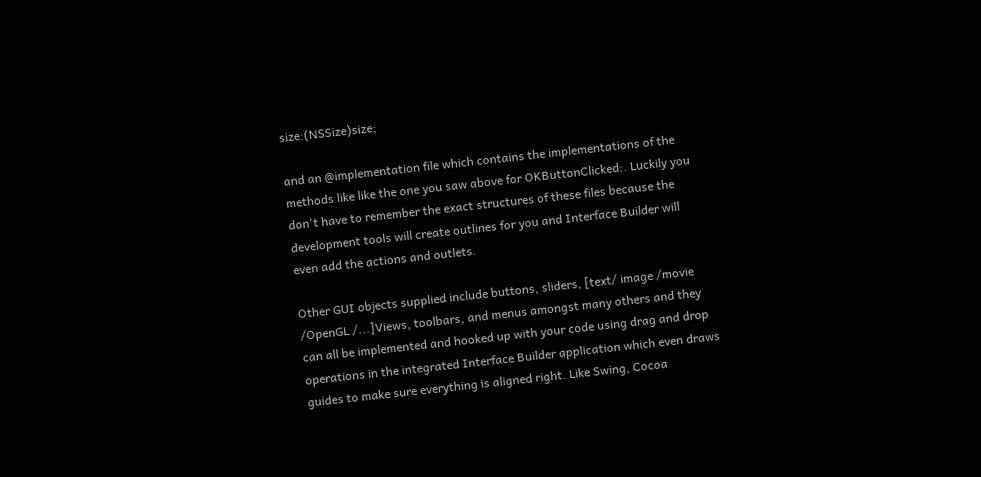size:(NSSize)size;

and an @implementation file which contains the implementations of the methods like like the one you saw above for OKButtonClicked:. Luckily you don't have to remember the exact structures of these files because the development tools will create outlines for you and Interface Builder will even add the actions and outlets.

Other GUI objects supplied include buttons, sliders, [text/ image /movie /OpenGL /...]Views, toolbars, and menus amongst many others and they can all be implemented and hooked up with your code using drag and drop operations in the integrated Interface Builder application which even draws guides to make sure everything is aligned right. Like Swing, Cocoa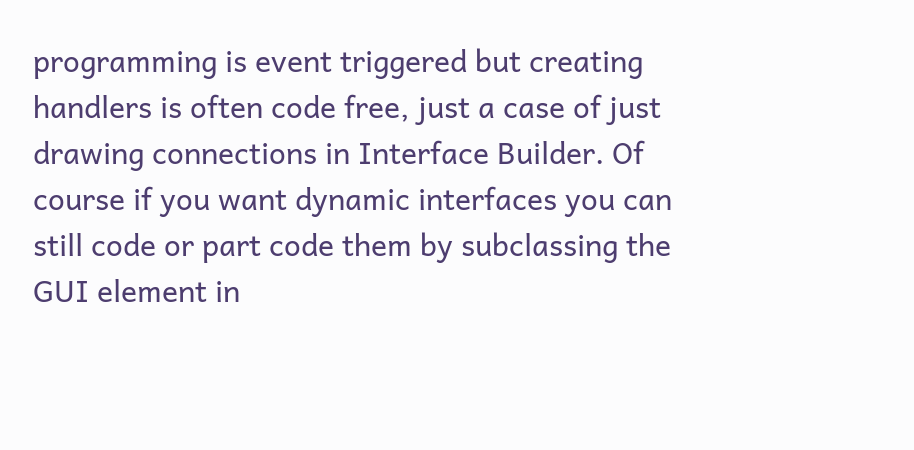programming is event triggered but creating handlers is often code free, just a case of just drawing connections in Interface Builder. Of course if you want dynamic interfaces you can still code or part code them by subclassing the GUI element in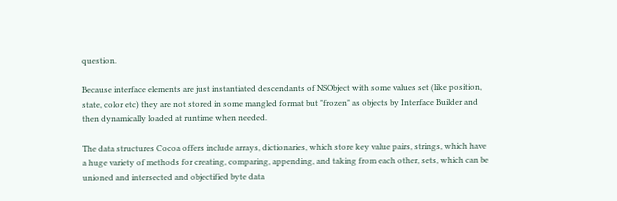question.

Because interface elements are just instantiated descendants of NSObject with some values set (like position, state, color etc) they are not stored in some mangled format but "frozen" as objects by Interface Builder and then dynamically loaded at runtime when needed.

The data structures Cocoa offers include arrays, dictionaries, which store key value pairs, strings, which have a huge variety of methods for creating, comparing, appending, and taking from each other, sets, which can be unioned and intersected and objectified byte data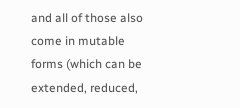and all of those also come in mutable forms (which can be extended, reduced,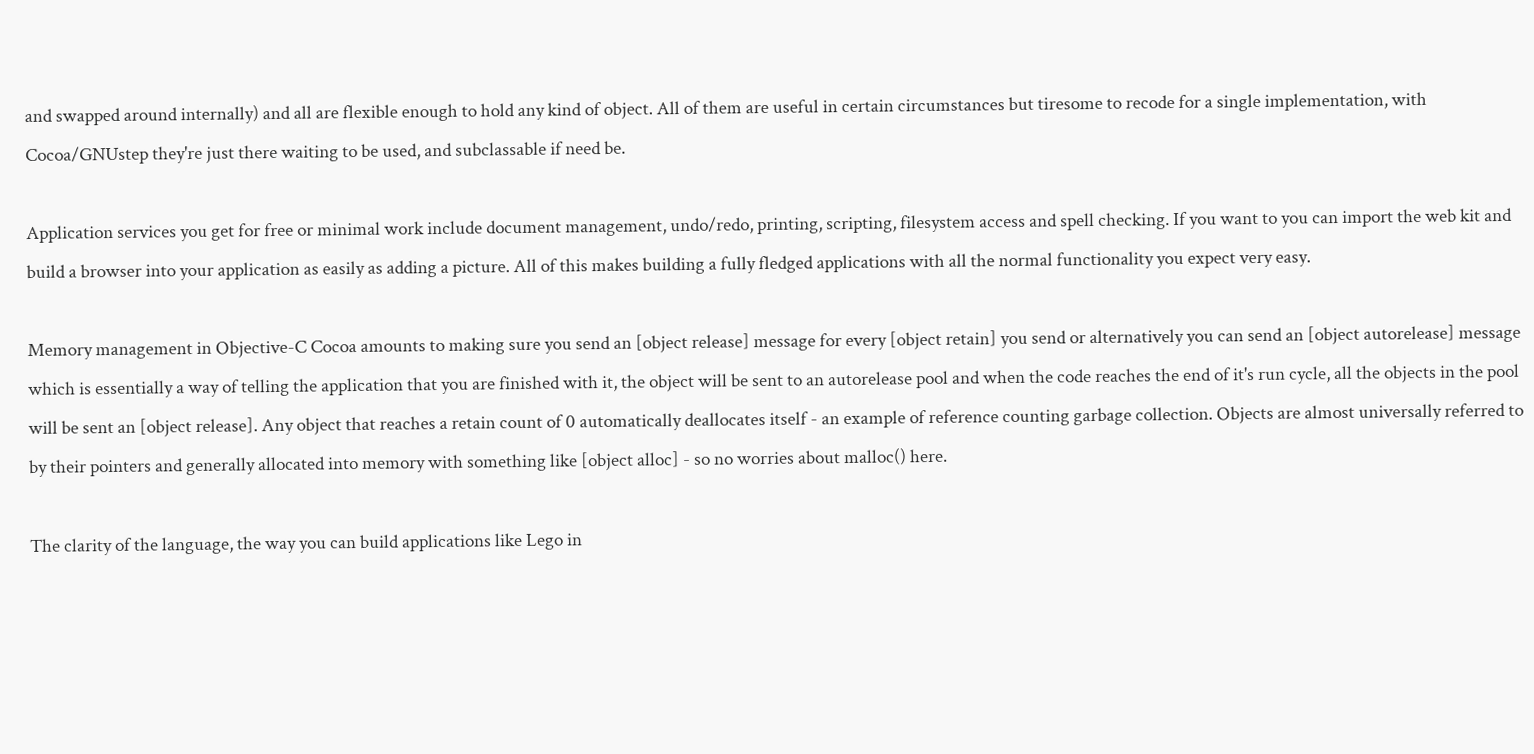and swapped around internally) and all are flexible enough to hold any kind of object. All of them are useful in certain circumstances but tiresome to recode for a single implementation, with Cocoa/GNUstep they're just there waiting to be used, and subclassable if need be.

Application services you get for free or minimal work include document management, undo/redo, printing, scripting, filesystem access and spell checking. If you want to you can import the web kit and build a browser into your application as easily as adding a picture. All of this makes building a fully fledged applications with all the normal functionality you expect very easy.

Memory management in Objective-C Cocoa amounts to making sure you send an [object release] message for every [object retain] you send or alternatively you can send an [object autorelease] message which is essentially a way of telling the application that you are finished with it, the object will be sent to an autorelease pool and when the code reaches the end of it's run cycle, all the objects in the pool will be sent an [object release]. Any object that reaches a retain count of 0 automatically deallocates itself - an example of reference counting garbage collection. Objects are almost universally referred to by their pointers and generally allocated into memory with something like [object alloc] - so no worries about malloc() here.

The clarity of the language, the way you can build applications like Lego in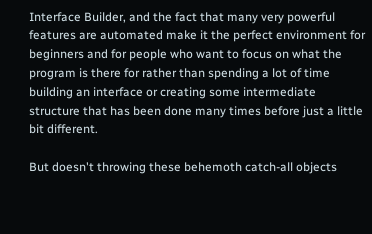Interface Builder, and the fact that many very powerful features are automated make it the perfect environment for beginners and for people who want to focus on what the program is there for rather than spending a lot of time building an interface or creating some intermediate structure that has been done many times before just a little bit different.

But doesn't throwing these behemoth catch-all objects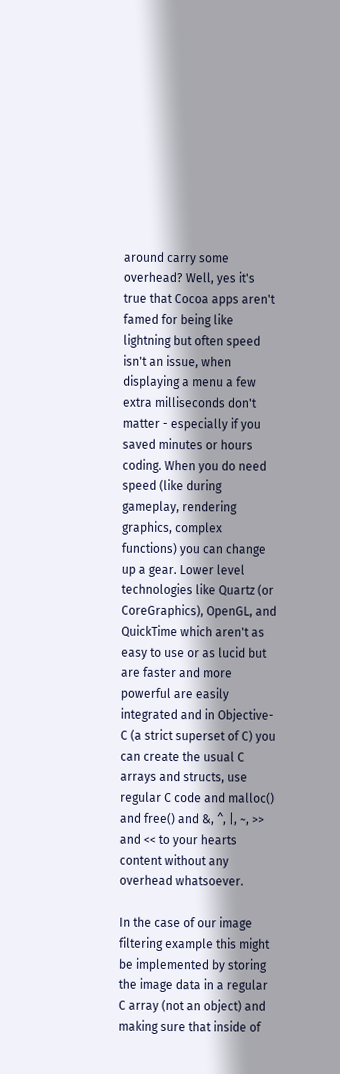around carry some overhead? Well, yes it's true that Cocoa apps aren't famed for being like lightning but often speed isn't an issue, when displaying a menu a few extra milliseconds don't matter - especially if you saved minutes or hours coding. When you do need speed (like during gameplay, rendering graphics, complex functions) you can change up a gear. Lower level technologies like Quartz (or CoreGraphics), OpenGL, and QuickTime which aren't as easy to use or as lucid but are faster and more powerful are easily integrated and in Objective-C (a strict superset of C) you can create the usual C arrays and structs, use regular C code and malloc() and free() and &, ^, |, ~, >> and << to your hearts content without any overhead whatsoever.

In the case of our image filtering example this might be implemented by storing the image data in a regular C array (not an object) and making sure that inside of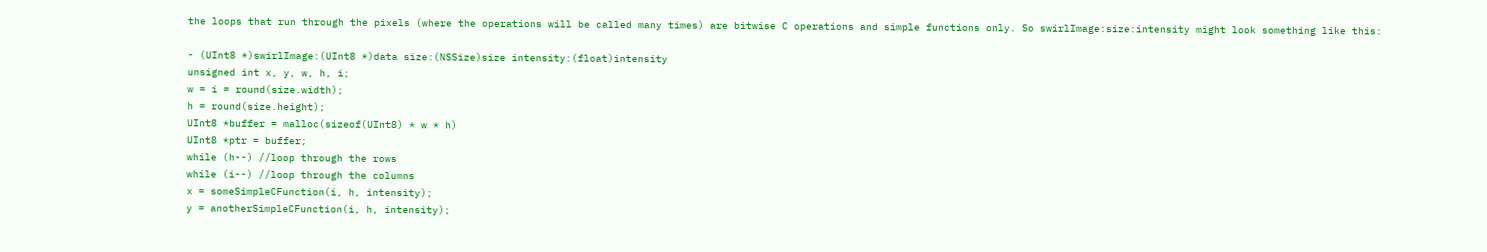the loops that run through the pixels (where the operations will be called many times) are bitwise C operations and simple functions only. So swirlImage:size:intensity might look something like this:

- (UInt8 *)swirlImage:(UInt8 *)data size:(NSSize)size intensity:(float)intensity
unsigned int x, y, w, h, i;
w = i = round(size.width);
h = round(size.height);
UInt8 *buffer = malloc(sizeof(UInt8) * w * h)
UInt8 *ptr = buffer;
while (h--) //loop through the rows
while (i--) //loop through the columns
x = someSimpleCFunction(i, h, intensity);
y = anotherSimpleCFunction(i, h, intensity);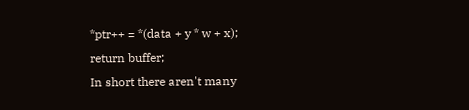*ptr++ = *(data + y * w + x);
return buffer;
In short there aren't many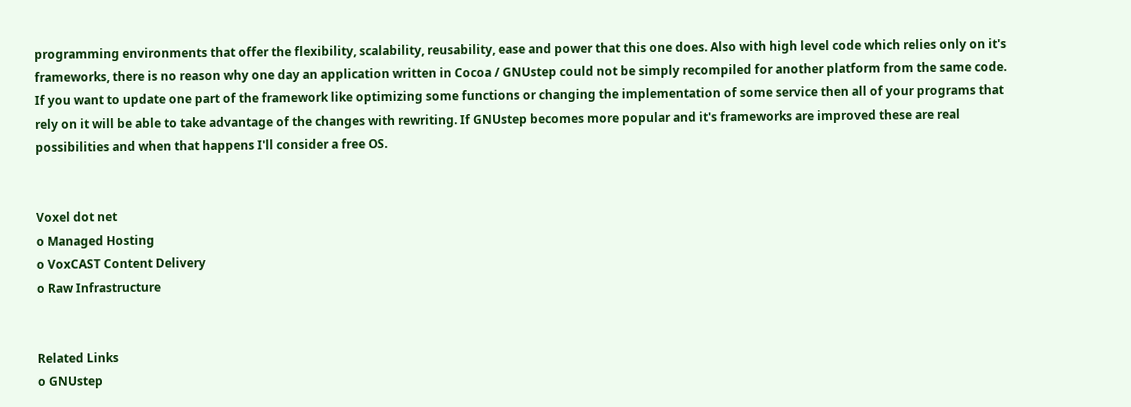programming environments that offer the flexibility, scalability, reusability, ease and power that this one does. Also with high level code which relies only on it's frameworks, there is no reason why one day an application written in Cocoa / GNUstep could not be simply recompiled for another platform from the same code. If you want to update one part of the framework like optimizing some functions or changing the implementation of some service then all of your programs that rely on it will be able to take advantage of the changes with rewriting. If GNUstep becomes more popular and it's frameworks are improved these are real possibilities and when that happens I'll consider a free OS.


Voxel dot net
o Managed Hosting
o VoxCAST Content Delivery
o Raw Infrastructure


Related Links
o GNUstep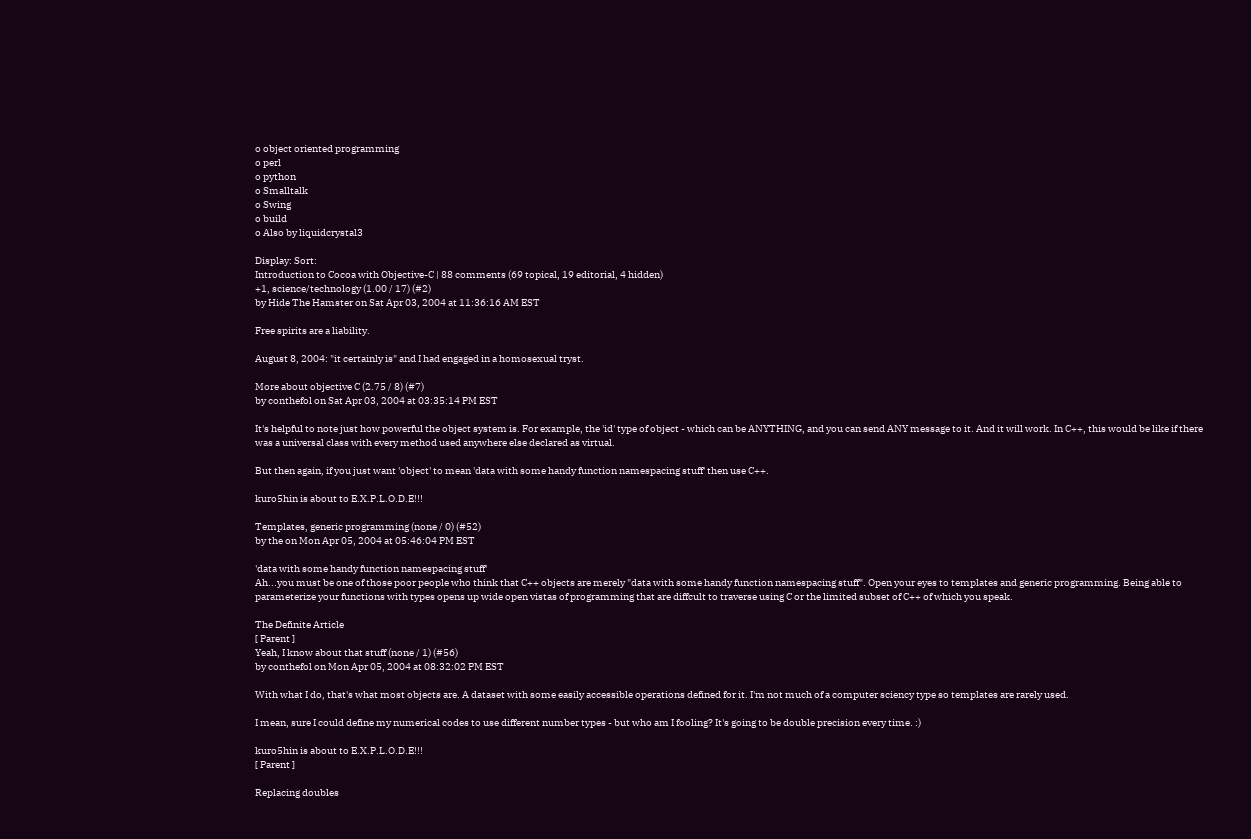o object oriented programming
o perl
o python
o Smalltalk
o Swing
o build
o Also by liquidcrystal3

Display: Sort:
Introduction to Cocoa with Objective-C | 88 comments (69 topical, 19 editorial, 4 hidden)
+1, science/technology (1.00 / 17) (#2)
by Hide The Hamster on Sat Apr 03, 2004 at 11:36:16 AM EST

Free spirits are a liability.

August 8, 2004: "it certainly is" and I had engaged in a homosexual tryst.

More about objective C (2.75 / 8) (#7)
by conthefol on Sat Apr 03, 2004 at 03:35:14 PM EST

It's helpful to note just how powerful the object system is. For example, the 'id' type of object - which can be ANYTHING, and you can send ANY message to it. And it will work. In C++, this would be like if there was a universal class with every method used anywhere else declared as virtual.

But then again, if you just want 'object' to mean 'data with some handy function namespacing stuff' then use C++.

kuro5hin is about to E.X.P.L.O.D.E!!!

Templates, generic programming (none / 0) (#52)
by the on Mon Apr 05, 2004 at 05:46:04 PM EST

'data with some handy function namespacing stuff'
Ah...you must be one of those poor people who think that C++ objects are merely "data with some handy function namespacing stuff". Open your eyes to templates and generic programming. Being able to parameterize your functions with types opens up wide open vistas of programming that are diffcult to traverse using C or the limited subset of C++ of which you speak.

The Definite Article
[ Parent ]
Yeah, I know about that stuff (none / 1) (#56)
by conthefol on Mon Apr 05, 2004 at 08:32:02 PM EST

With what I do, that's what most objects are. A dataset with some easily accessible operations defined for it. I'm not much of a computer sciency type so templates are rarely used.

I mean, sure I could define my numerical codes to use different number types - but who am I fooling? It's going to be double precision every time. :)

kuro5hin is about to E.X.P.L.O.D.E!!!
[ Parent ]

Replacing doubles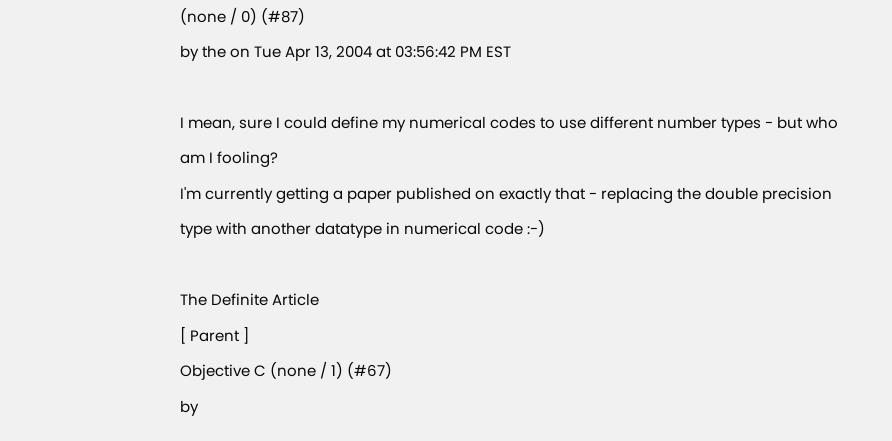(none / 0) (#87)
by the on Tue Apr 13, 2004 at 03:56:42 PM EST

I mean, sure I could define my numerical codes to use different number types - but who am I fooling?
I'm currently getting a paper published on exactly that - replacing the double precision type with another datatype in numerical code :-)

The Definite Article
[ Parent ]
Objective C (none / 1) (#67)
by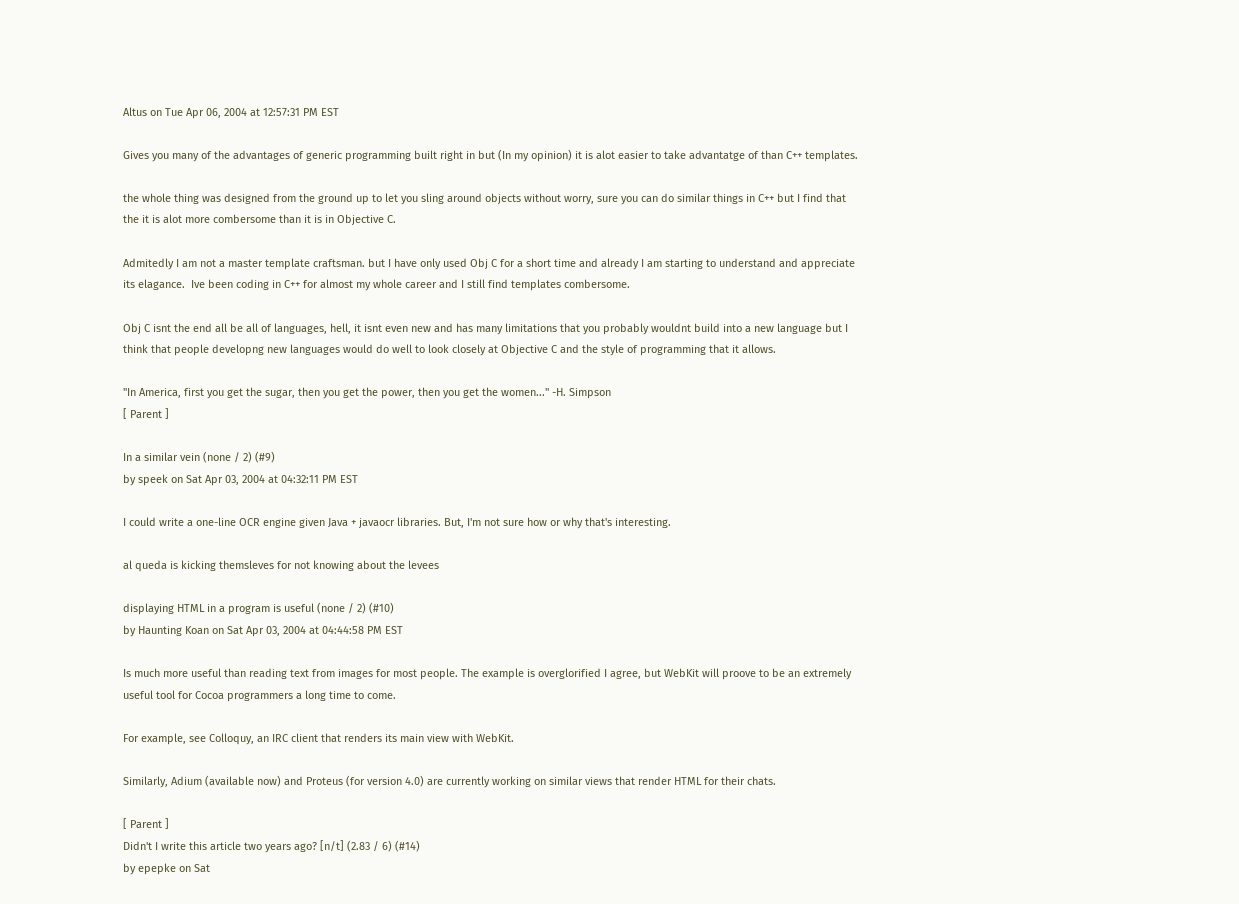Altus on Tue Apr 06, 2004 at 12:57:31 PM EST

Gives you many of the advantages of generic programming built right in but (In my opinion) it is alot easier to take advantatge of than C++ templates.

the whole thing was designed from the ground up to let you sling around objects without worry, sure you can do similar things in C++ but I find that the it is alot more combersome than it is in Objective C.

Admitedly I am not a master template craftsman. but I have only used Obj C for a short time and already I am starting to understand and appreciate its elagance.  Ive been coding in C++ for almost my whole career and I still find templates combersome.

Obj C isnt the end all be all of languages, hell, it isnt even new and has many limitations that you probably wouldnt build into a new language but I think that people developng new languages would do well to look closely at Objective C and the style of programming that it allows.

"In America, first you get the sugar, then you get the power, then you get the women..." -H. Simpson
[ Parent ]

In a similar vein (none / 2) (#9)
by speek on Sat Apr 03, 2004 at 04:32:11 PM EST

I could write a one-line OCR engine given Java + javaocr libraries. But, I'm not sure how or why that's interesting.

al queda is kicking themsleves for not knowing about the levees

displaying HTML in a program is useful (none / 2) (#10)
by Haunting Koan on Sat Apr 03, 2004 at 04:44:58 PM EST

Is much more useful than reading text from images for most people. The example is overglorified I agree, but WebKit will proove to be an extremely useful tool for Cocoa programmers a long time to come.

For example, see Colloquy, an IRC client that renders its main view with WebKit.

Similarly, Adium (available now) and Proteus (for version 4.0) are currently working on similar views that render HTML for their chats.

[ Parent ]
Didn't I write this article two years ago? [n/t] (2.83 / 6) (#14)
by epepke on Sat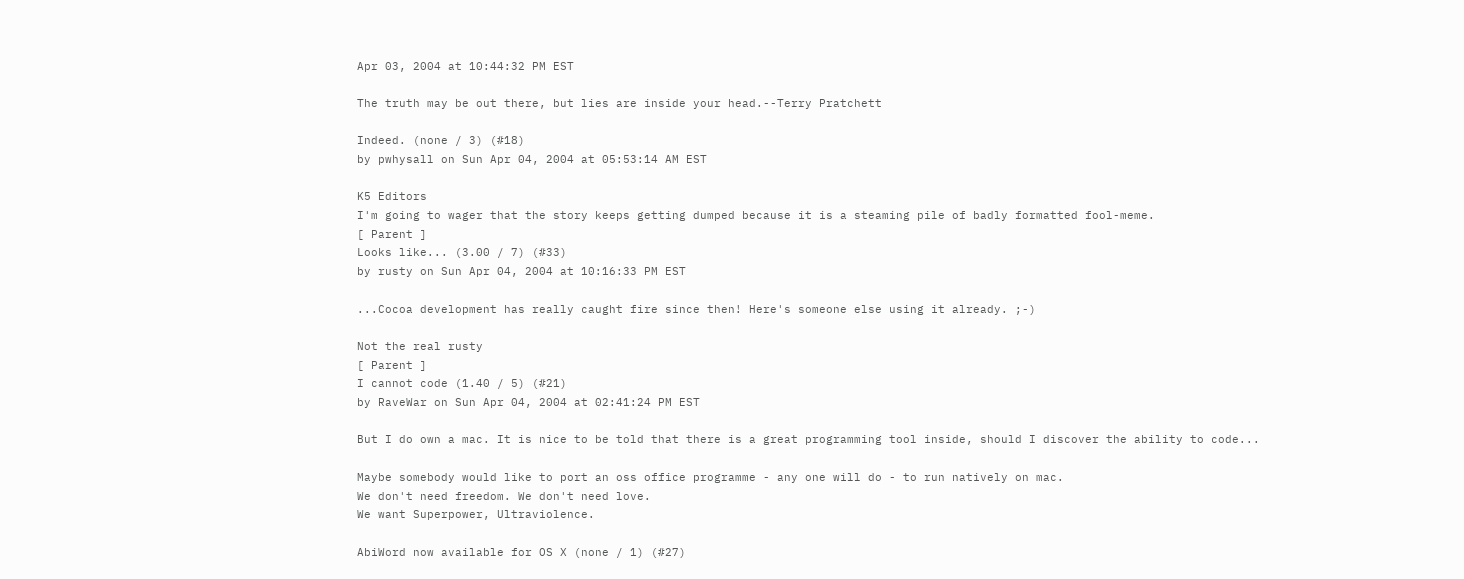Apr 03, 2004 at 10:44:32 PM EST

The truth may be out there, but lies are inside your head.--Terry Pratchett

Indeed. (none / 3) (#18)
by pwhysall on Sun Apr 04, 2004 at 05:53:14 AM EST

K5 Editors
I'm going to wager that the story keeps getting dumped because it is a steaming pile of badly formatted fool-meme.
[ Parent ]
Looks like... (3.00 / 7) (#33)
by rusty on Sun Apr 04, 2004 at 10:16:33 PM EST

...Cocoa development has really caught fire since then! Here's someone else using it already. ;-)

Not the real rusty
[ Parent ]
I cannot code (1.40 / 5) (#21)
by RaveWar on Sun Apr 04, 2004 at 02:41:24 PM EST

But I do own a mac. It is nice to be told that there is a great programming tool inside, should I discover the ability to code...

Maybe somebody would like to port an oss office programme - any one will do - to run natively on mac.
We don't need freedom. We don't need love.
We want Superpower, Ultraviolence.

AbiWord now available for OS X (none / 1) (#27)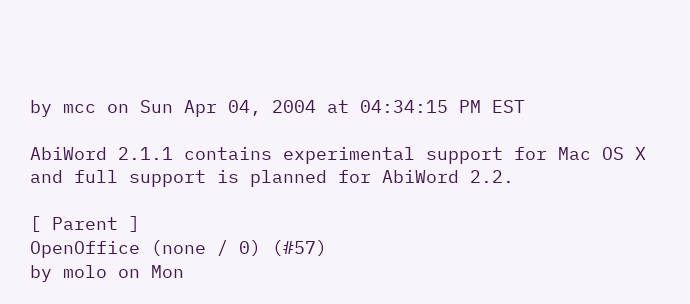by mcc on Sun Apr 04, 2004 at 04:34:15 PM EST

AbiWord 2.1.1 contains experimental support for Mac OS X and full support is planned for AbiWord 2.2.

[ Parent ]
OpenOffice (none / 0) (#57)
by molo on Mon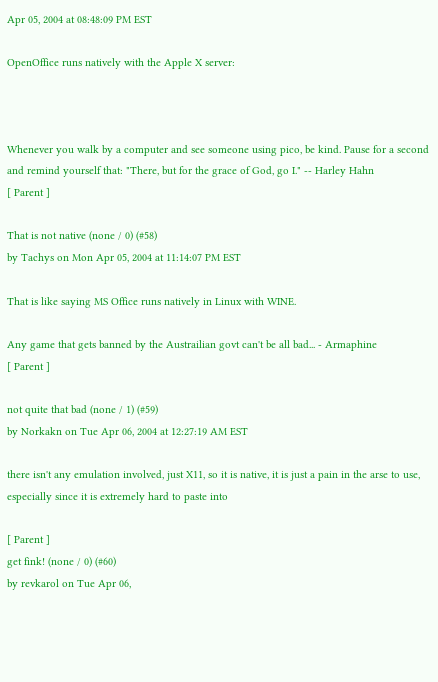Apr 05, 2004 at 08:48:09 PM EST

OpenOffice runs natively with the Apple X server:



Whenever you walk by a computer and see someone using pico, be kind. Pause for a second and remind yourself that: "There, but for the grace of God, go I." -- Harley Hahn
[ Parent ]

That is not native (none / 0) (#58)
by Tachys on Mon Apr 05, 2004 at 11:14:07 PM EST

That is like saying MS Office runs natively in Linux with WINE.

Any game that gets banned by the Austrailian govt can't be all bad... - Armaphine
[ Parent ]

not quite that bad (none / 1) (#59)
by Norkakn on Tue Apr 06, 2004 at 12:27:19 AM EST

there isn't any emulation involved, just X11, so it is native, it is just a pain in the arse to use, especially since it is extremely hard to paste into

[ Parent ]
get fink! (none / 0) (#60)
by revkarol on Tue Apr 06,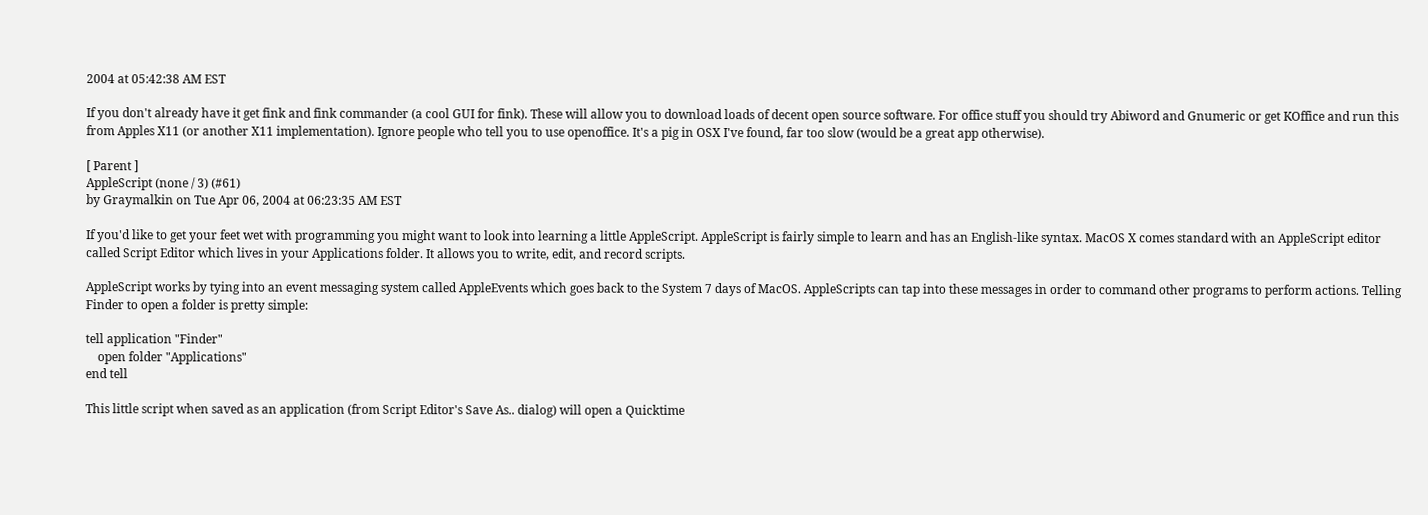2004 at 05:42:38 AM EST

If you don't already have it get fink and fink commander (a cool GUI for fink). These will allow you to download loads of decent open source software. For office stuff you should try Abiword and Gnumeric or get KOffice and run this from Apples X11 (or another X11 implementation). Ignore people who tell you to use openoffice. It's a pig in OSX I've found, far too slow (would be a great app otherwise).

[ Parent ]
AppleScript (none / 3) (#61)
by Graymalkin on Tue Apr 06, 2004 at 06:23:35 AM EST

If you'd like to get your feet wet with programming you might want to look into learning a little AppleScript. AppleScript is fairly simple to learn and has an English-like syntax. MacOS X comes standard with an AppleScript editor called Script Editor which lives in your Applications folder. It allows you to write, edit, and record scripts.

AppleScript works by tying into an event messaging system called AppleEvents which goes back to the System 7 days of MacOS. AppleScripts can tap into these messages in order to command other programs to perform actions. Telling Finder to open a folder is pretty simple:

tell application "Finder"
    open folder "Applications"
end tell

This little script when saved as an application (from Script Editor's Save As.. dialog) will open a Quicktime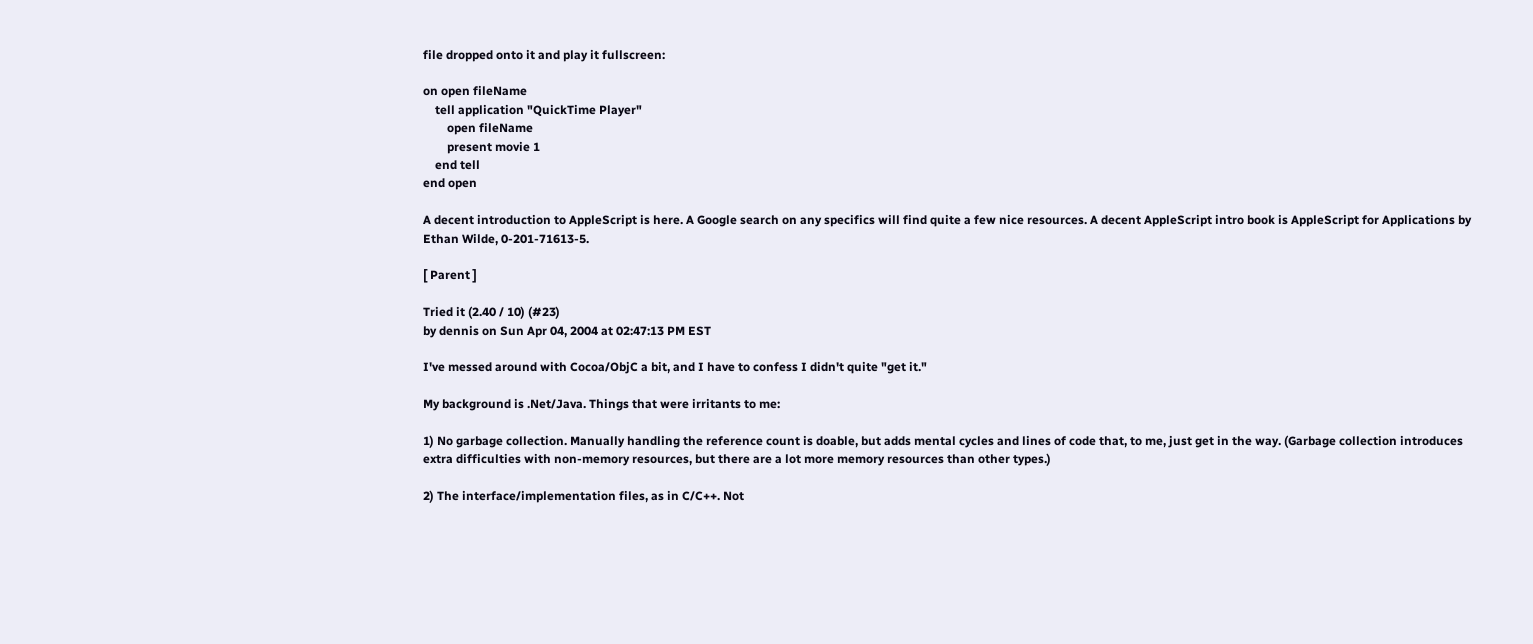file dropped onto it and play it fullscreen:

on open fileName
    tell application "QuickTime Player"
        open fileName
        present movie 1
    end tell
end open

A decent introduction to AppleScript is here. A Google search on any specifics will find quite a few nice resources. A decent AppleScript intro book is AppleScript for Applications by Ethan Wilde, 0-201-71613-5.

[ Parent ]

Tried it (2.40 / 10) (#23)
by dennis on Sun Apr 04, 2004 at 02:47:13 PM EST

I've messed around with Cocoa/ObjC a bit, and I have to confess I didn't quite "get it."

My background is .Net/Java. Things that were irritants to me:

1) No garbage collection. Manually handling the reference count is doable, but adds mental cycles and lines of code that, to me, just get in the way. (Garbage collection introduces extra difficulties with non-memory resources, but there are a lot more memory resources than other types.)

2) The interface/implementation files, as in C/C++. Not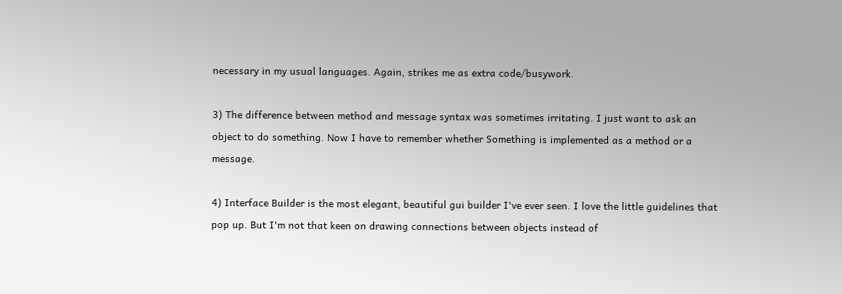necessary in my usual languages. Again, strikes me as extra code/busywork.

3) The difference between method and message syntax was sometimes irritating. I just want to ask an object to do something. Now I have to remember whether Something is implemented as a method or a message.

4) Interface Builder is the most elegant, beautiful gui builder I've ever seen. I love the little guidelines that pop up. But I'm not that keen on drawing connections between objects instead of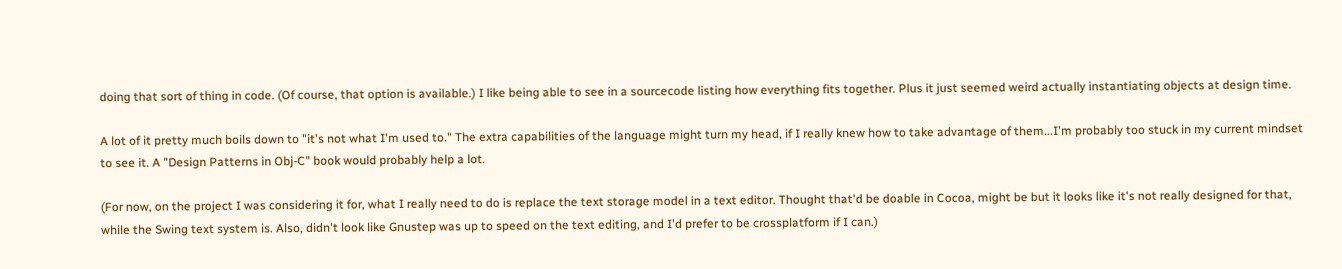doing that sort of thing in code. (Of course, that option is available.) I like being able to see in a sourcecode listing how everything fits together. Plus it just seemed weird actually instantiating objects at design time.

A lot of it pretty much boils down to "it's not what I'm used to." The extra capabilities of the language might turn my head, if I really knew how to take advantage of them...I'm probably too stuck in my current mindset to see it. A "Design Patterns in Obj-C" book would probably help a lot.

(For now, on the project I was considering it for, what I really need to do is replace the text storage model in a text editor. Thought that'd be doable in Cocoa, might be but it looks like it's not really designed for that, while the Swing text system is. Also, didn't look like Gnustep was up to speed on the text editing, and I'd prefer to be crossplatform if I can.)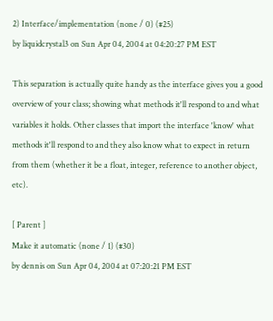2) Interface/implementation (none / 0) (#25)
by liquidcrystal3 on Sun Apr 04, 2004 at 04:20:27 PM EST

This separation is actually quite handy as the interface gives you a good overview of your class; showing what methods it'll respond to and what variables it holds. Other classes that import the interface 'know' what methods it'll respond to and they also know what to expect in return from them (whether it be a float, integer, reference to another object, etc).

[ Parent ]
Make it automatic (none / 1) (#30)
by dennis on Sun Apr 04, 2004 at 07:20:21 PM EST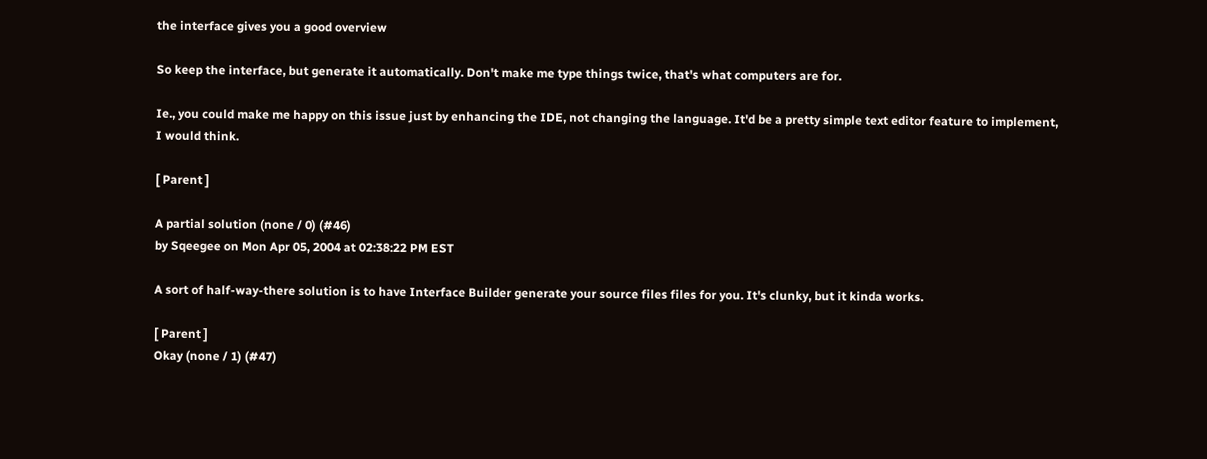the interface gives you a good overview

So keep the interface, but generate it automatically. Don't make me type things twice, that's what computers are for.

Ie., you could make me happy on this issue just by enhancing the IDE, not changing the language. It'd be a pretty simple text editor feature to implement, I would think.

[ Parent ]

A partial solution (none / 0) (#46)
by Sqeegee on Mon Apr 05, 2004 at 02:38:22 PM EST

A sort of half-way-there solution is to have Interface Builder generate your source files files for you. It's clunky, but it kinda works.

[ Parent ]
Okay (none / 1) (#47)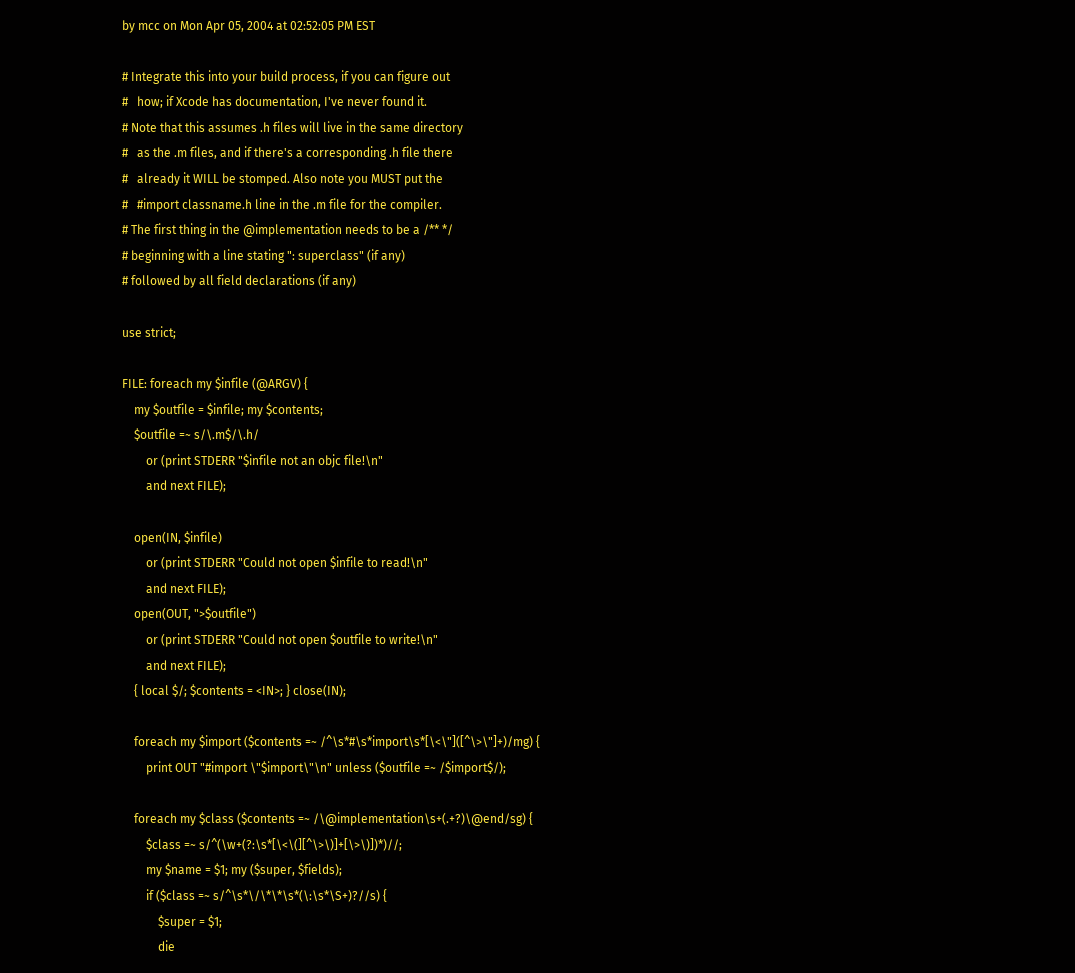by mcc on Mon Apr 05, 2004 at 02:52:05 PM EST

# Integrate this into your build process, if you can figure out
#   how; if Xcode has documentation, I've never found it.
# Note that this assumes .h files will live in the same directory
#   as the .m files, and if there's a corresponding .h file there
#   already it WILL be stomped. Also note you MUST put the
#   #import classname.h line in the .m file for the compiler.
# The first thing in the @implementation needs to be a /** */
# beginning with a line stating ": superclass" (if any)
# followed by all field declarations (if any)

use strict;

FILE: foreach my $infile (@ARGV) {
    my $outfile = $infile; my $contents;
    $outfile =~ s/\.m$/\.h/
        or (print STDERR "$infile not an objc file!\n"
        and next FILE);

    open(IN, $infile)
        or (print STDERR "Could not open $infile to read!\n"
        and next FILE);
    open(OUT, ">$outfile")
        or (print STDERR "Could not open $outfile to write!\n"
        and next FILE);
    { local $/; $contents = <IN>; } close(IN);

    foreach my $import ($contents =~ /^\s*#\s*import\s*[\<\"]([^\>\"]+)/mg) {
        print OUT "#import \"$import\"\n" unless ($outfile =~ /$import$/);

    foreach my $class ($contents =~ /\@implementation\s+(.+?)\@end/sg) {
        $class =~ s/^(\w+(?:\s*[\<\(][^\>\)]+[\>\)])*)//;
        my $name = $1; my ($super, $fields);
        if ($class =~ s/^\s*\/\*\*\s*(\:\s*\S+)?//s) {
            $super = $1;
            die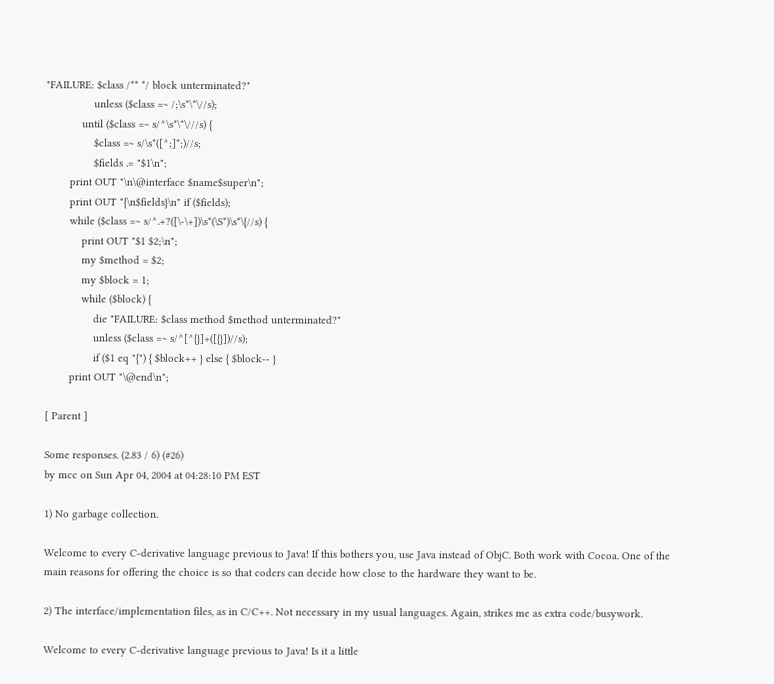"FAILURE: $class /** */ block unterminated?"
                unless ($class =~ /;\s*\*\//s);
            until ($class =~ s/^\s*\*\///s) {
                $class =~ s/\s*([^;]*;)//s;
                $fields .= "$1\n";
        print OUT "\n\@interface $name$super\n";
        print OUT "{\n$fields}\n" if ($fields);
        while ($class =~ s/^.+?([\-\+])\s*(\S*)\s*\{//s) {
            print OUT "$1 $2;\n";
            my $method = $2;
            my $block = 1;
            while ($block) {
                die "FAILURE: $class method $method unterminated?"
                unless ($class =~ s/^[^{}]+([{}])//s);
                if ($1 eq "{") { $block++ } else { $block-- }
        print OUT "\@end\n";

[ Parent ]

Some responses. (2.83 / 6) (#26)
by mcc on Sun Apr 04, 2004 at 04:28:10 PM EST

1) No garbage collection.

Welcome to every C-derivative language previous to Java! If this bothers you, use Java instead of ObjC. Both work with Cocoa. One of the main reasons for offering the choice is so that coders can decide how close to the hardware they want to be.

2) The interface/implementation files, as in C/C++. Not necessary in my usual languages. Again, strikes me as extra code/busywork.

Welcome to every C-derivative language previous to Java! Is it a little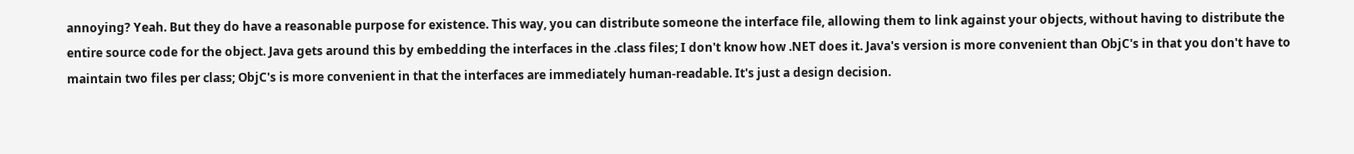annoying? Yeah. But they do have a reasonable purpose for existence. This way, you can distribute someone the interface file, allowing them to link against your objects, without having to distribute the entire source code for the object. Java gets around this by embedding the interfaces in the .class files; I don't know how .NET does it. Java's version is more convenient than ObjC's in that you don't have to maintain two files per class; ObjC's is more convenient in that the interfaces are immediately human-readable. It's just a design decision.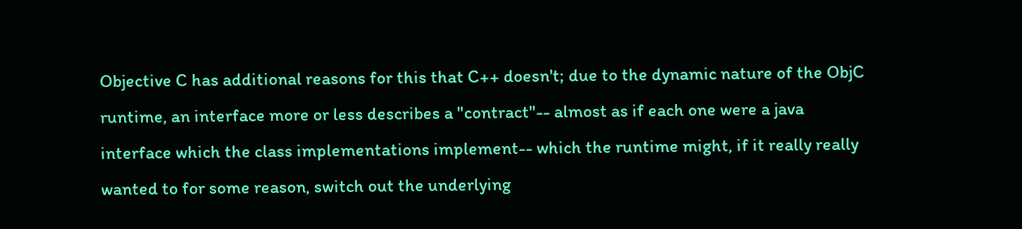Objective C has additional reasons for this that C++ doesn't; due to the dynamic nature of the ObjC runtime, an interface more or less describes a "contract"-- almost as if each one were a java interface which the class implementations implement-- which the runtime might, if it really really wanted to for some reason, switch out the underlying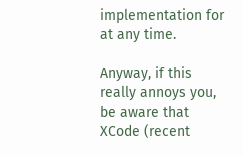implementation for at any time.

Anyway, if this really annoys you, be aware that XCode (recent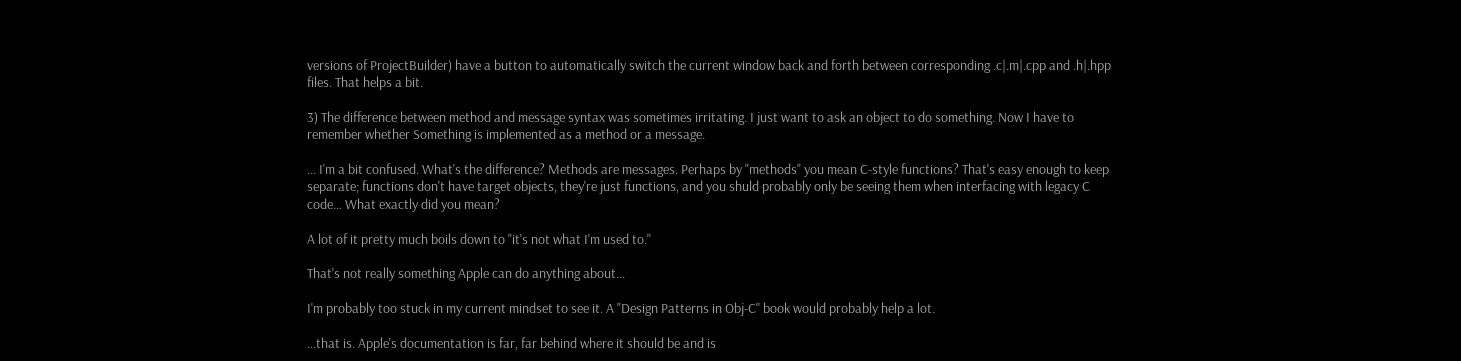versions of ProjectBuilder) have a button to automatically switch the current window back and forth between corresponding .c|.m|.cpp and .h|.hpp files. That helps a bit.

3) The difference between method and message syntax was sometimes irritating. I just want to ask an object to do something. Now I have to remember whether Something is implemented as a method or a message.

... I'm a bit confused. What's the difference? Methods are messages. Perhaps by "methods" you mean C-style functions? That's easy enough to keep separate; functions don't have target objects, they're just functions, and you shuld probably only be seeing them when interfacing with legacy C code... What exactly did you mean?

A lot of it pretty much boils down to "it's not what I'm used to."

That's not really something Apple can do anything about...

I'm probably too stuck in my current mindset to see it. A "Design Patterns in Obj-C" book would probably help a lot.

...that is. Apple's documentation is far, far behind where it should be and is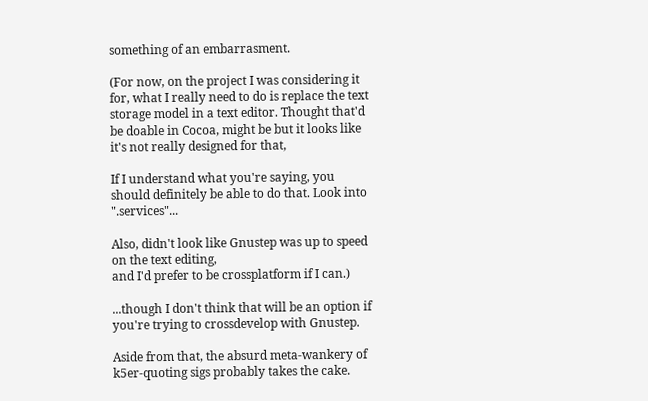something of an embarrasment.

(For now, on the project I was considering it for, what I really need to do is replace the text storage model in a text editor. Thought that'd be doable in Cocoa, might be but it looks like it's not really designed for that,

If I understand what you're saying, you should definitely be able to do that. Look into ".services"...

Also, didn't look like Gnustep was up to speed on the text editing,
and I'd prefer to be crossplatform if I can.)

...though I don't think that will be an option if you're trying to crossdevelop with Gnustep.

Aside from that, the absurd meta-wankery of k5er-quoting sigs probably takes the cake.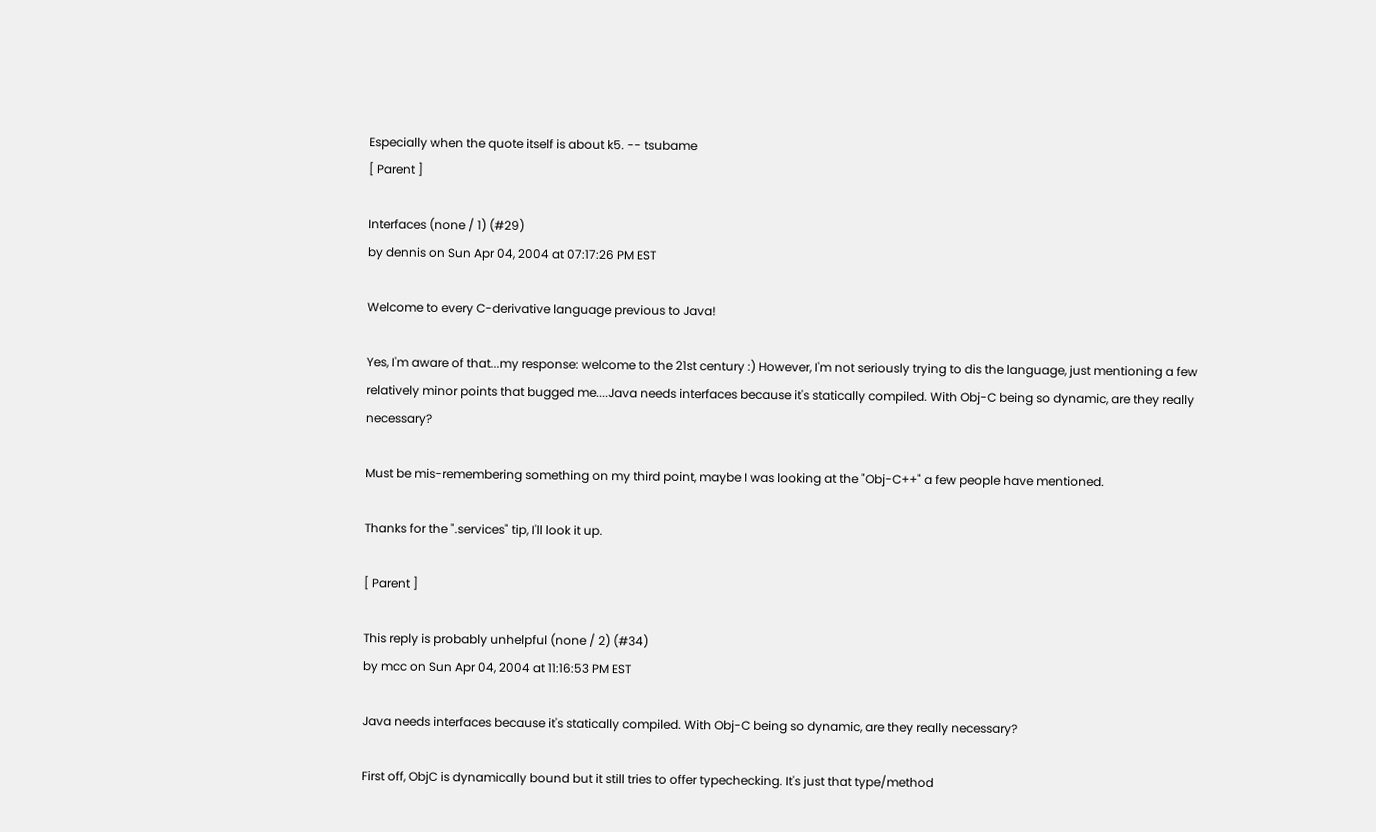Especially when the quote itself is about k5. -- tsubame
[ Parent ]

Interfaces (none / 1) (#29)
by dennis on Sun Apr 04, 2004 at 07:17:26 PM EST

Welcome to every C-derivative language previous to Java!

Yes, I'm aware of that...my response: welcome to the 21st century :) However, I'm not seriously trying to dis the language, just mentioning a few relatively minor points that bugged me....Java needs interfaces because it's statically compiled. With Obj-C being so dynamic, are they really necessary?

Must be mis-remembering something on my third point, maybe I was looking at the "Obj-C++" a few people have mentioned.

Thanks for the ".services" tip, I'll look it up.

[ Parent ]

This reply is probably unhelpful (none / 2) (#34)
by mcc on Sun Apr 04, 2004 at 11:16:53 PM EST

Java needs interfaces because it's statically compiled. With Obj-C being so dynamic, are they really necessary?

First off, ObjC is dynamically bound but it still tries to offer typechecking. It's just that type/method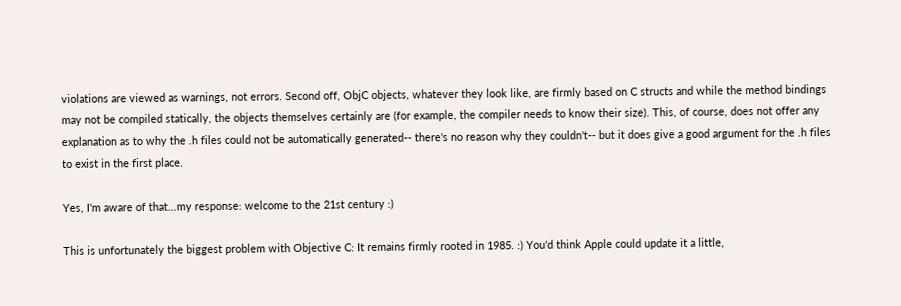violations are viewed as warnings, not errors. Second off, ObjC objects, whatever they look like, are firmly based on C structs and while the method bindings may not be compiled statically, the objects themselves certainly are (for example, the compiler needs to know their size). This, of course, does not offer any explanation as to why the .h files could not be automatically generated-- there's no reason why they couldn't-- but it does give a good argument for the .h files to exist in the first place.

Yes, I'm aware of that...my response: welcome to the 21st century :)

This is unfortunately the biggest problem with Objective C: It remains firmly rooted in 1985. :) You'd think Apple could update it a little,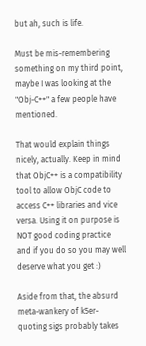but ah, such is life.

Must be mis-remembering something on my third point, maybe I was looking at the "Obj-C++" a few people have mentioned.

That would explain things nicely, actually. Keep in mind that ObjC++ is a compatibility tool to allow ObjC code to access C++ libraries and vice versa. Using it on purpose is NOT good coding practice and if you do so you may well deserve what you get :)

Aside from that, the absurd meta-wankery of k5er-quoting sigs probably takes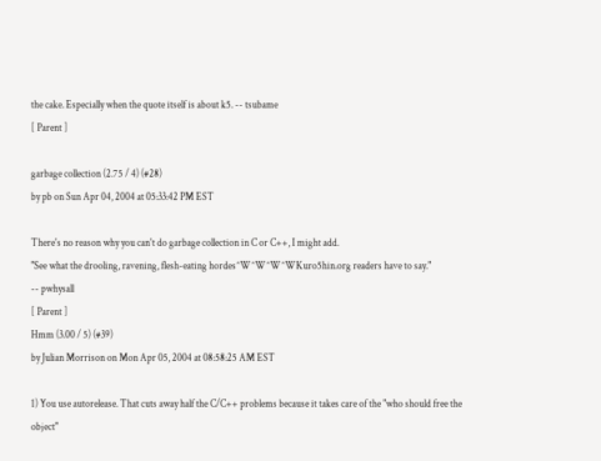the cake. Especially when the quote itself is about k5. -- tsubame
[ Parent ]

garbage collection (2.75 / 4) (#28)
by pb on Sun Apr 04, 2004 at 05:33:42 PM EST

There's no reason why you can't do garbage collection in C or C++, I might add.
"See what the drooling, ravening, flesh-eating hordes^W^W^W^WKuro5hin.org readers have to say."
-- pwhysall
[ Parent ]
Hmm (3.00 / 5) (#39)
by Julian Morrison on Mon Apr 05, 2004 at 08:58:25 AM EST

1) You use autorelease. That cuts away half the C/C++ problems because it takes care of the "who should free the object"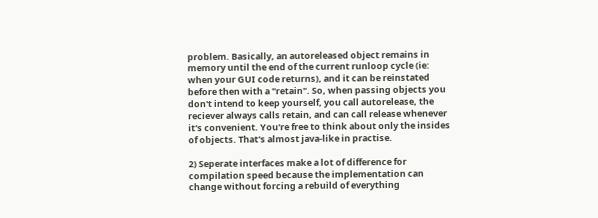problem. Basically, an autoreleased object remains in memory until the end of the current runloop cycle (ie: when your GUI code returns), and it can be reinstated before then with a "retain". So, when passing objects you don't intend to keep yourself, you call autorelease, the reciever always calls retain, and can call release whenever it's convenient. You're free to think about only the insides of objects. That's almost java-like in practise.

2) Seperate interfaces make a lot of difference for compilation speed because the implementation can change without forcing a rebuild of everything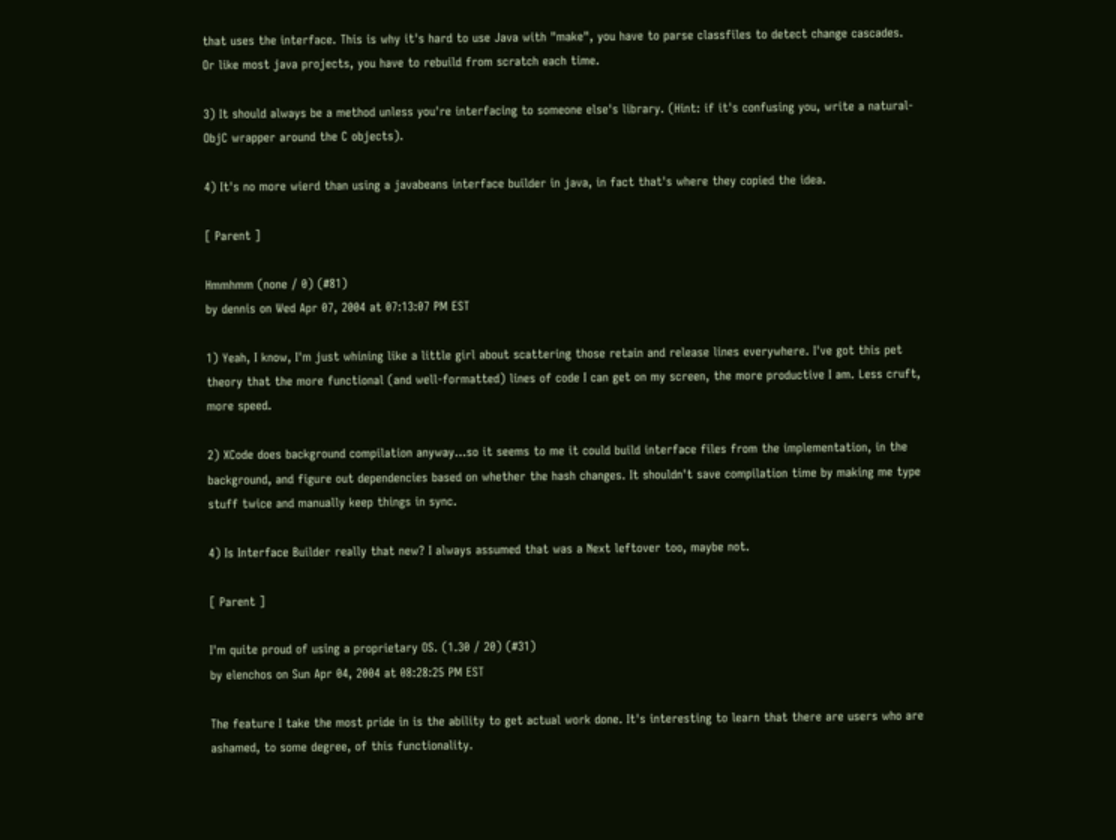that uses the interface. This is why it's hard to use Java with "make", you have to parse classfiles to detect change cascades. Or like most java projects, you have to rebuild from scratch each time.

3) It should always be a method unless you're interfacing to someone else's library. (Hint: if it's confusing you, write a natural-ObjC wrapper around the C objects).

4) It's no more wierd than using a javabeans interface builder in java, in fact that's where they copied the idea.

[ Parent ]

Hmmhmm (none / 0) (#81)
by dennis on Wed Apr 07, 2004 at 07:13:07 PM EST

1) Yeah, I know, I'm just whining like a little girl about scattering those retain and release lines everywhere. I've got this pet theory that the more functional (and well-formatted) lines of code I can get on my screen, the more productive I am. Less cruft, more speed.

2) XCode does background compilation anyway...so it seems to me it could build interface files from the implementation, in the background, and figure out dependencies based on whether the hash changes. It shouldn't save compilation time by making me type stuff twice and manually keep things in sync.

4) Is Interface Builder really that new? I always assumed that was a Next leftover too, maybe not.

[ Parent ]

I'm quite proud of using a proprietary OS. (1.30 / 20) (#31)
by elenchos on Sun Apr 04, 2004 at 08:28:25 PM EST

The feature I take the most pride in is the ability to get actual work done. It's interesting to learn that there are users who are ashamed, to some degree, of this functionality.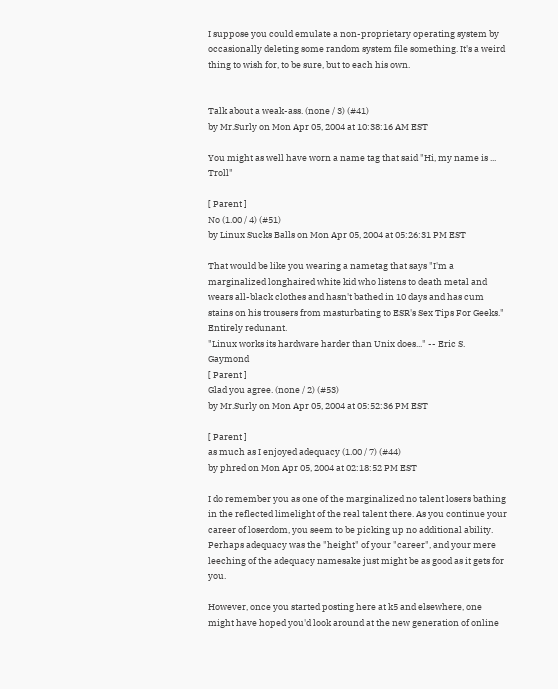I suppose you could emulate a non-proprietary operating system by occasionally deleting some random system file something. It's a weird thing to wish for, to be sure, but to each his own.


Talk about a weak-ass. (none / 3) (#41)
by Mr.Surly on Mon Apr 05, 2004 at 10:38:16 AM EST

You might as well have worn a name tag that said "Hi, my name is ... Troll"

[ Parent ]
No (1.00 / 4) (#51)
by Linux Sucks Balls on Mon Apr 05, 2004 at 05:26:31 PM EST

That would be like you wearing a nametag that says "I'm a marginalized longhaired white kid who listens to death metal and wears all-black clothes and hasn't bathed in 10 days and has cum stains on his trousers from masturbating to ESR's Sex Tips For Geeks." Entirely redunant.
"Linux works its hardware harder than Unix does..." -- Eric S. Gaymond
[ Parent ]
Glad you agree. (none / 2) (#53)
by Mr.Surly on Mon Apr 05, 2004 at 05:52:36 PM EST

[ Parent ]
as much as I enjoyed adequacy (1.00 / 7) (#44)
by phred on Mon Apr 05, 2004 at 02:18:52 PM EST

I do remember you as one of the marginalized no talent losers bathing in the reflected limelight of the real talent there. As you continue your career of loserdom, you seem to be picking up no additional ability. Perhaps adequacy was the "height" of your "career", and your mere leeching of the adequacy namesake just might be as good as it gets for you.

However, once you started posting here at k5 and elsewhere, one might have hoped you'd look around at the new generation of online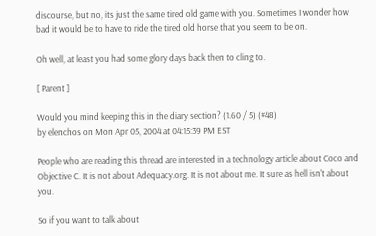discourse, but no, its just the same tired old game with you. Sometimes I wonder how bad it would be to have to ride the tired old horse that you seem to be on.

Oh well, at least you had some glory days back then to cling to.

[ Parent ]

Would you mind keeping this in the diary section? (1.60 / 5) (#48)
by elenchos on Mon Apr 05, 2004 at 04:15:39 PM EST

People who are reading this thread are interested in a technology article about Coco and Objective C. It is not about Adequacy.org. It is not about me. It sure as hell isn't about you.

So if you want to talk about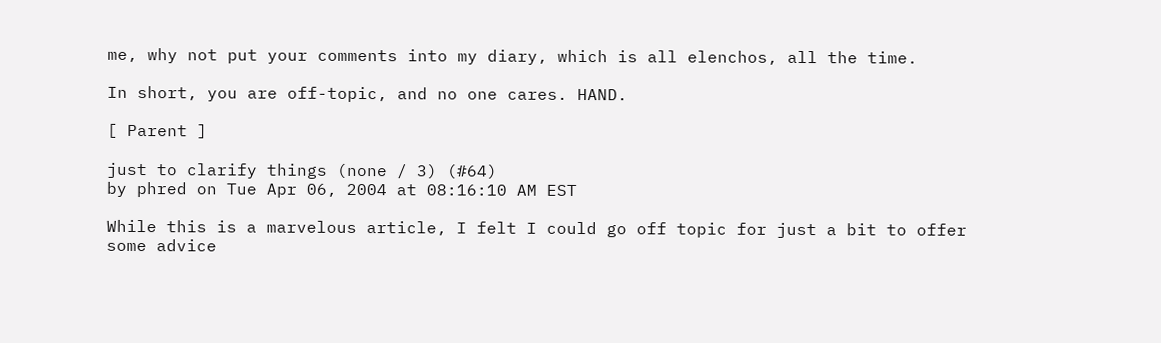me, why not put your comments into my diary, which is all elenchos, all the time.

In short, you are off-topic, and no one cares. HAND.

[ Parent ]

just to clarify things (none / 3) (#64)
by phred on Tue Apr 06, 2004 at 08:16:10 AM EST

While this is a marvelous article, I felt I could go off topic for just a bit to offer some advice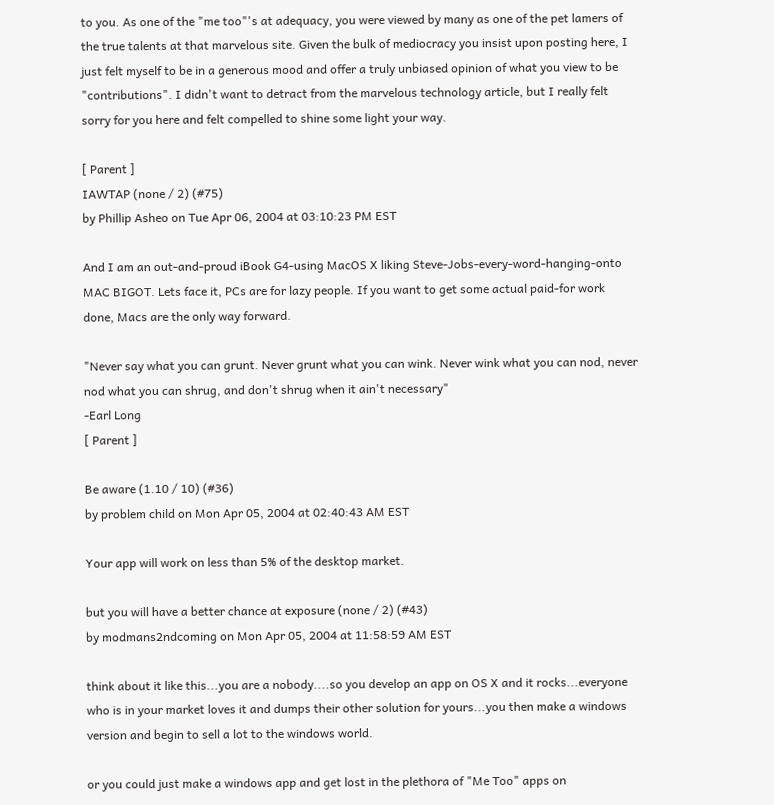to you. As one of the "me too"'s at adequacy, you were viewed by many as one of the pet lamers of the true talents at that marvelous site. Given the bulk of mediocracy you insist upon posting here, I just felt myself to be in a generous mood and offer a truly unbiased opinion of what you view to be "contributions". I didn't want to detract from the marvelous technology article, but I really felt sorry for you here and felt compelled to shine some light your way.

[ Parent ]
IAWTAP (none / 2) (#75)
by Phillip Asheo on Tue Apr 06, 2004 at 03:10:23 PM EST

And I am an out-and-proud iBook G4-using MacOS X liking Steve-Jobs-every-word-hanging-onto MAC BIGOT. Lets face it, PCs are for lazy people. If you want to get some actual paid-for work done, Macs are the only way forward.

"Never say what you can grunt. Never grunt what you can wink. Never wink what you can nod, never nod what you can shrug, and don't shrug when it ain't necessary"
-Earl Long
[ Parent ]

Be aware (1.10 / 10) (#36)
by problem child on Mon Apr 05, 2004 at 02:40:43 AM EST

Your app will work on less than 5% of the desktop market.

but you will have a better chance at exposure (none / 2) (#43)
by modmans2ndcoming on Mon Apr 05, 2004 at 11:58:59 AM EST

think about it like this...you are a nobody....so you develop an app on OS X and it rocks...everyone who is in your market loves it and dumps their other solution for yours...you then make a windows version and begin to sell a lot to the windows world.

or you could just make a windows app and get lost in the plethora of "Me Too" apps on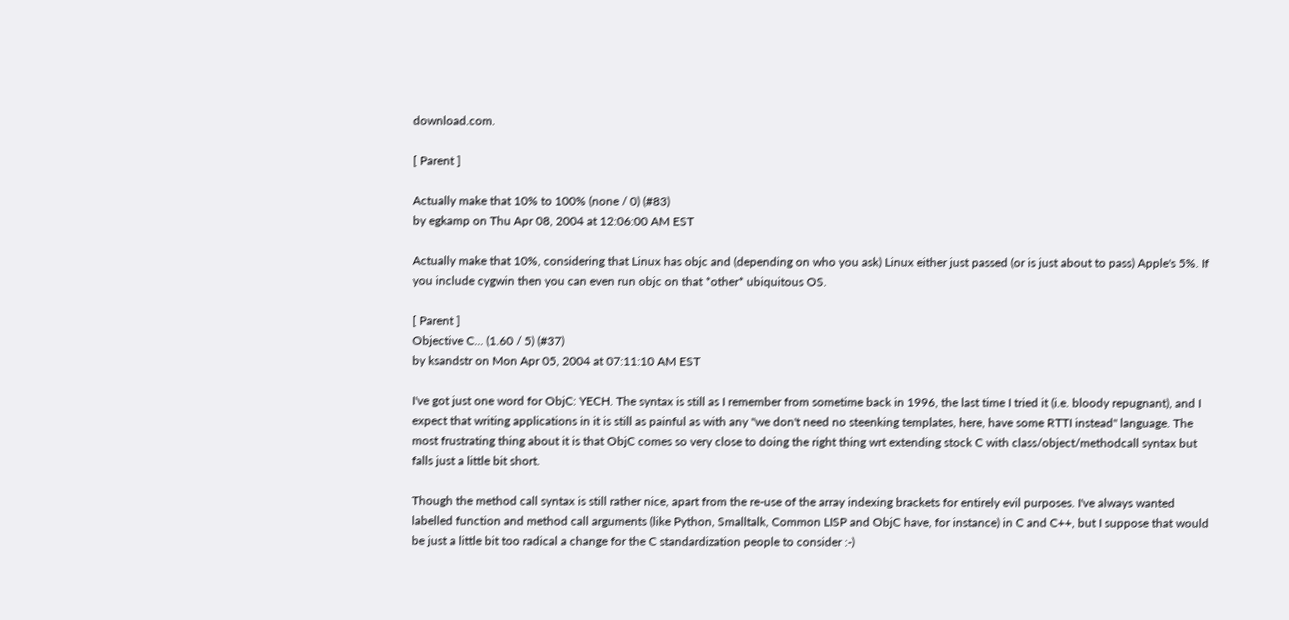download.com.

[ Parent ]

Actually make that 10% to 100% (none / 0) (#83)
by egkamp on Thu Apr 08, 2004 at 12:06:00 AM EST

Actually make that 10%, considering that Linux has objc and (depending on who you ask) Linux either just passed (or is just about to pass) Apple's 5%. If you include cygwin then you can even run objc on that *other* ubiquitous OS.

[ Parent ]
Objective C... (1.60 / 5) (#37)
by ksandstr on Mon Apr 05, 2004 at 07:11:10 AM EST

I've got just one word for ObjC: YECH. The syntax is still as I remember from sometime back in 1996, the last time I tried it (i.e. bloody repugnant), and I expect that writing applications in it is still as painful as with any "we don't need no steenking templates, here, have some RTTI instead" language. The most frustrating thing about it is that ObjC comes so very close to doing the right thing wrt extending stock C with class/object/methodcall syntax but falls just a little bit short.

Though the method call syntax is still rather nice, apart from the re-use of the array indexing brackets for entirely evil purposes. I've always wanted labelled function and method call arguments (like Python, Smalltalk, Common LISP and ObjC have, for instance) in C and C++, but I suppose that would be just a little bit too radical a change for the C standardization people to consider :-)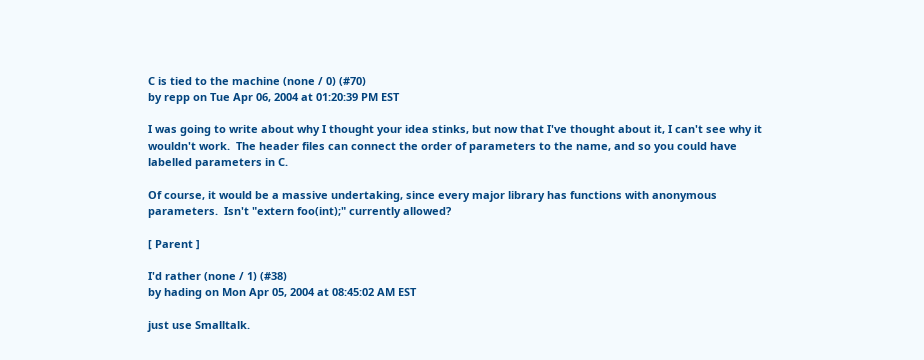C is tied to the machine (none / 0) (#70)
by repp on Tue Apr 06, 2004 at 01:20:39 PM EST

I was going to write about why I thought your idea stinks, but now that I've thought about it, I can't see why it wouldn't work.  The header files can connect the order of parameters to the name, and so you could have labelled parameters in C.

Of course, it would be a massive undertaking, since every major library has functions with anonymous parameters.  Isn't "extern foo(int);" currently allowed?

[ Parent ]

I'd rather (none / 1) (#38)
by hading on Mon Apr 05, 2004 at 08:45:02 AM EST

just use Smalltalk.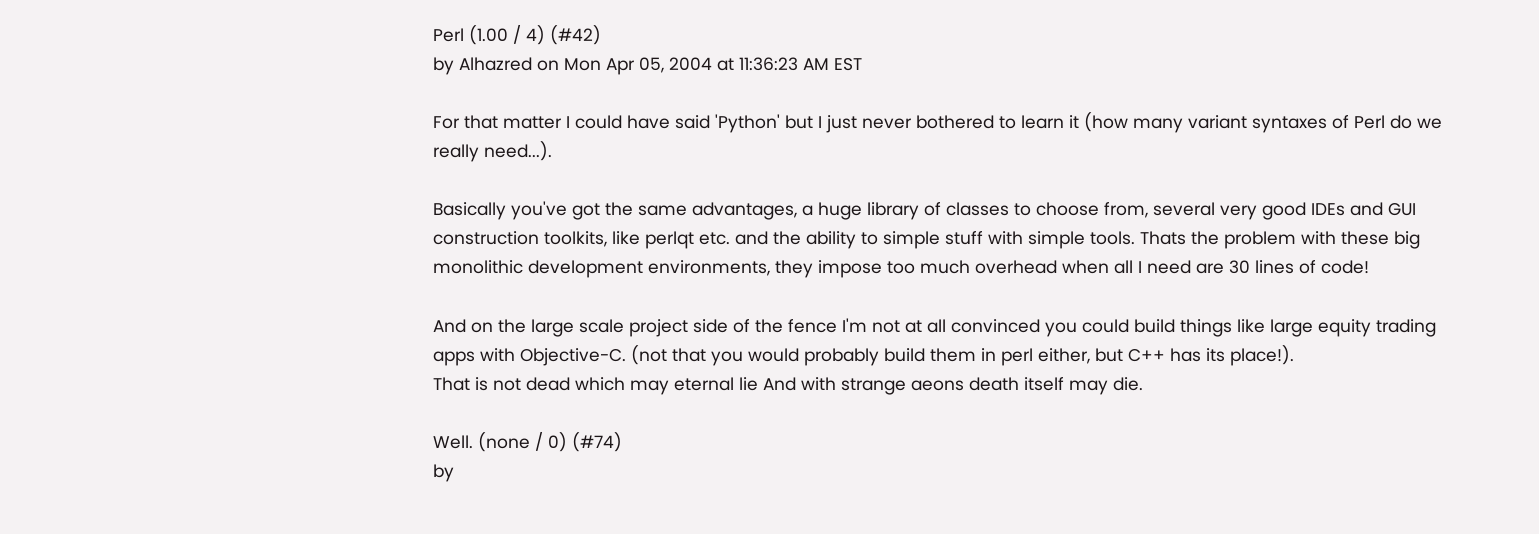Perl (1.00 / 4) (#42)
by Alhazred on Mon Apr 05, 2004 at 11:36:23 AM EST

For that matter I could have said 'Python' but I just never bothered to learn it (how many variant syntaxes of Perl do we really need...).

Basically you've got the same advantages, a huge library of classes to choose from, several very good IDEs and GUI construction toolkits, like perlqt etc. and the ability to simple stuff with simple tools. Thats the problem with these big monolithic development environments, they impose too much overhead when all I need are 30 lines of code!

And on the large scale project side of the fence I'm not at all convinced you could build things like large equity trading apps with Objective-C. (not that you would probably build them in perl either, but C++ has its place!).
That is not dead which may eternal lie And with strange aeons death itself may die.

Well. (none / 0) (#74)
by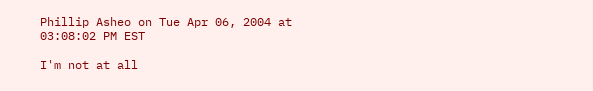Phillip Asheo on Tue Apr 06, 2004 at 03:08:02 PM EST

I'm not at all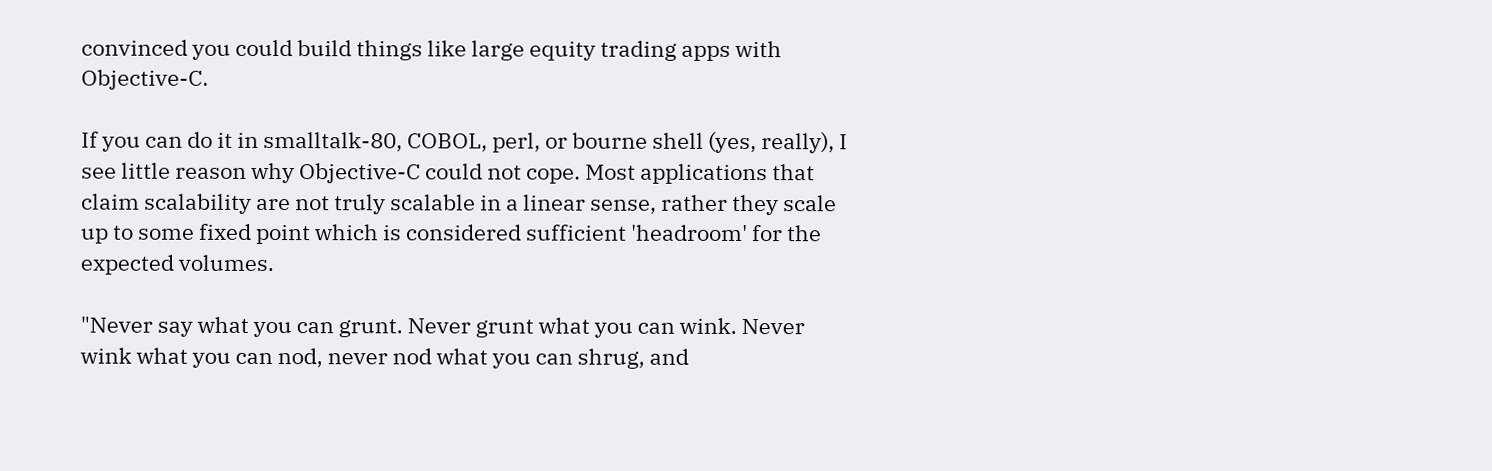convinced you could build things like large equity trading apps with Objective-C.

If you can do it in smalltalk-80, COBOL, perl, or bourne shell (yes, really), I see little reason why Objective-C could not cope. Most applications that claim scalability are not truly scalable in a linear sense, rather they scale up to some fixed point which is considered sufficient 'headroom' for the expected volumes.

"Never say what you can grunt. Never grunt what you can wink. Never wink what you can nod, never nod what you can shrug, and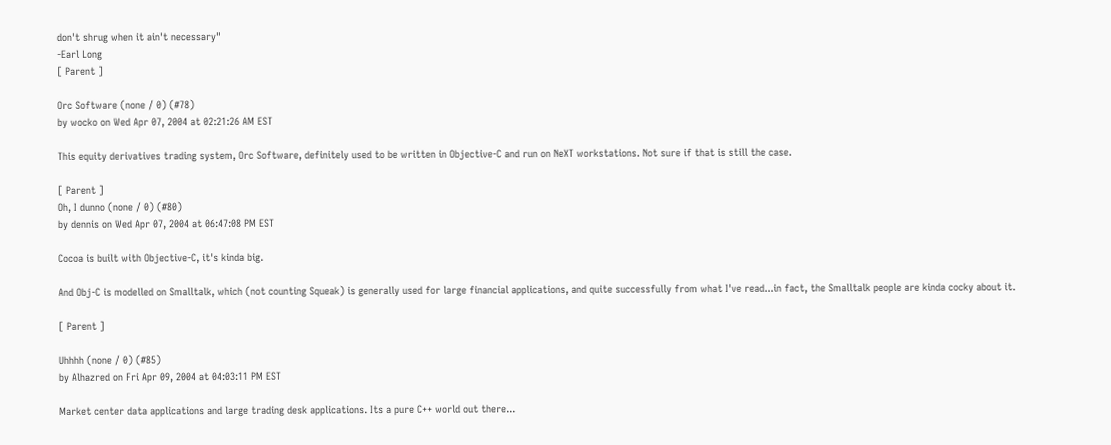don't shrug when it ain't necessary"
-Earl Long
[ Parent ]

Orc Software (none / 0) (#78)
by wocko on Wed Apr 07, 2004 at 02:21:26 AM EST

This equity derivatives trading system, Orc Software, definitely used to be written in Objective-C and run on NeXT workstations. Not sure if that is still the case.

[ Parent ]
Oh, I dunno (none / 0) (#80)
by dennis on Wed Apr 07, 2004 at 06:47:08 PM EST

Cocoa is built with Objective-C, it's kinda big.

And Obj-C is modelled on Smalltalk, which (not counting Squeak) is generally used for large financial applications, and quite successfully from what I've read...in fact, the Smalltalk people are kinda cocky about it.

[ Parent ]

Uhhhh (none / 0) (#85)
by Alhazred on Fri Apr 09, 2004 at 04:03:11 PM EST

Market center data applications and large trading desk applications. Its a pure C++ world out there...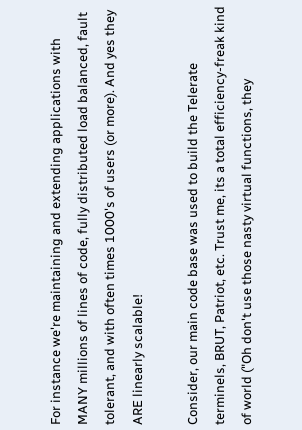For instance we're maintaining and extending applications with MANY millions of lines of code, fully distributed load balanced, fault tolerant, and with often times 1000's of users (or more). And yes they ARE linearly scalable!

Consider, our main code base was used to build the Telerate terminels, BRUT, Patriot, etc. Trust me, its a total efficiency-freak kind of world ("Oh don't use those nasty virtual functions, they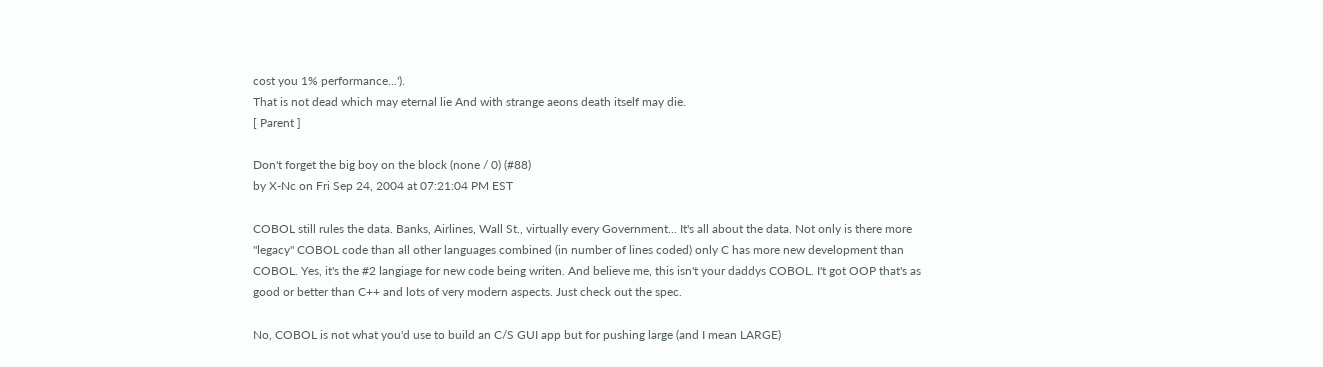cost you 1% performance...').
That is not dead which may eternal lie And with strange aeons death itself may die.
[ Parent ]

Don't forget the big boy on the block (none / 0) (#88)
by X-Nc on Fri Sep 24, 2004 at 07:21:04 PM EST

COBOL still rules the data. Banks, Airlines, Wall St., virtually every Government... It's all about the data. Not only is there more "legacy" COBOL code than all other languages combined (in number of lines coded) only C has more new development than COBOL. Yes, it's the #2 langiage for new code being writen. And believe me, this isn't your daddys COBOL. I't got OOP that's as good or better than C++ and lots of very modern aspects. Just check out the spec.

No, COBOL is not what you'd use to build an C/S GUI app but for pushing large (and I mean LARGE)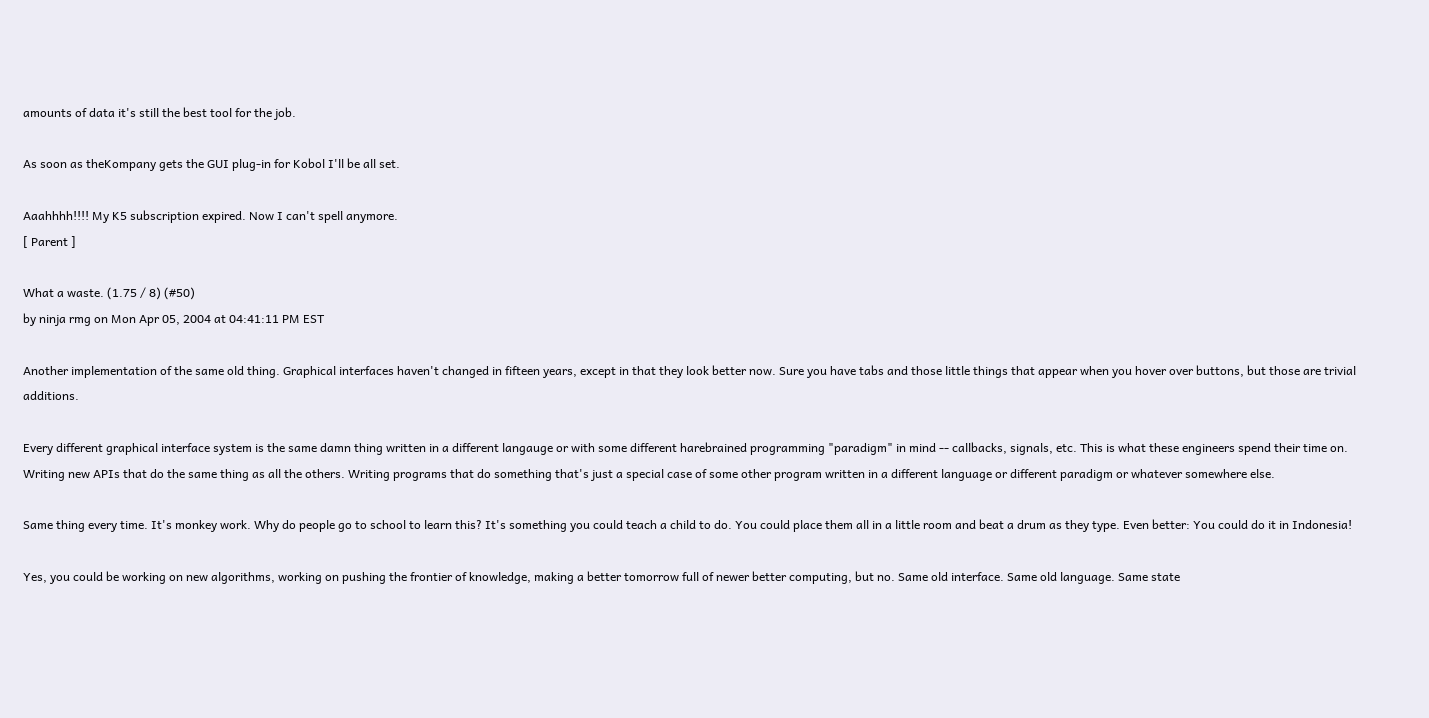amounts of data it's still the best tool for the job.

As soon as theKompany gets the GUI plug-in for Kobol I'll be all set.

Aaahhhh!!!! My K5 subscription expired. Now I can't spell anymore.
[ Parent ]

What a waste. (1.75 / 8) (#50)
by ninja rmg on Mon Apr 05, 2004 at 04:41:11 PM EST

Another implementation of the same old thing. Graphical interfaces haven't changed in fifteen years, except in that they look better now. Sure you have tabs and those little things that appear when you hover over buttons, but those are trivial additions.

Every different graphical interface system is the same damn thing written in a different langauge or with some different harebrained programming "paradigm" in mind -- callbacks, signals, etc. This is what these engineers spend their time on. Writing new APIs that do the same thing as all the others. Writing programs that do something that's just a special case of some other program written in a different language or different paradigm or whatever somewhere else.

Same thing every time. It's monkey work. Why do people go to school to learn this? It's something you could teach a child to do. You could place them all in a little room and beat a drum as they type. Even better: You could do it in Indonesia!

Yes, you could be working on new algorithms, working on pushing the frontier of knowledge, making a better tomorrow full of newer better computing, but no. Same old interface. Same old language. Same state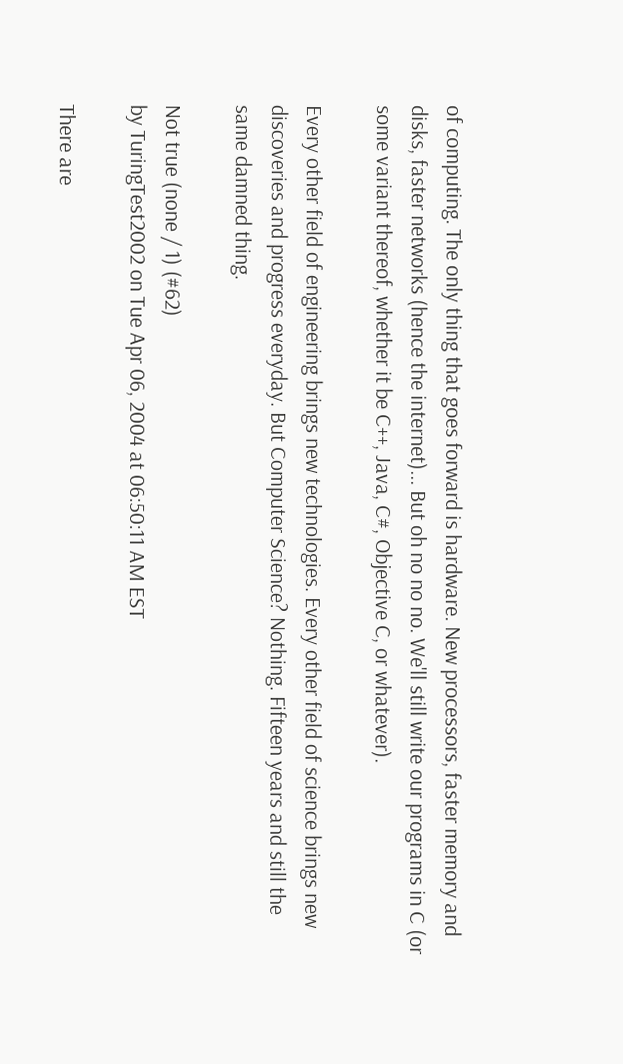of computing. The only thing that goes forward is hardware. New processors, faster memory and disks, faster networks (hence the internet)... But oh no no no. We'll still write our programs in C (or some variant thereof, whether it be C++, Java, C#, Objective C, or whatever).

Every other field of engineering brings new technologies. Every other field of science brings new discoveries and progress everyday. But Computer Science? Nothing. Fifteen years and still the same damned thing.

Not true (none / 1) (#62)
by TuringTest2002 on Tue Apr 06, 2004 at 06:50:11 AM EST

There are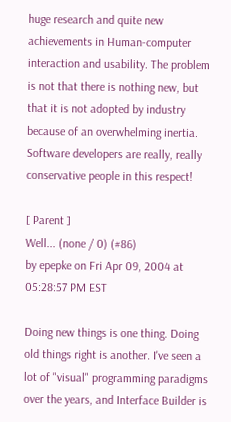huge research and quite new achievements in Human-computer interaction and usability. The problem is not that there is nothing new, but that it is not adopted by industry because of an overwhelming inertia. Software developers are really, really conservative people in this respect!

[ Parent ]
Well... (none / 0) (#86)
by epepke on Fri Apr 09, 2004 at 05:28:57 PM EST

Doing new things is one thing. Doing old things right is another. I've seen a lot of "visual" programming paradigms over the years, and Interface Builder is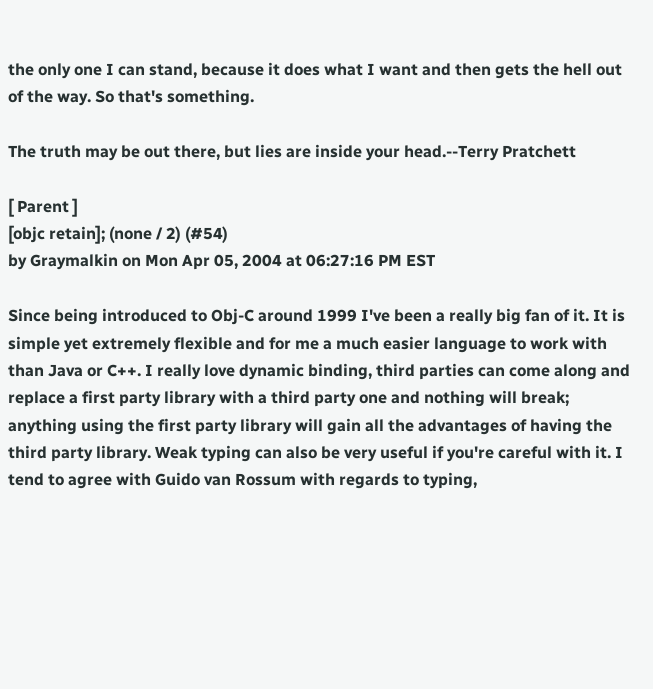the only one I can stand, because it does what I want and then gets the hell out of the way. So that's something.

The truth may be out there, but lies are inside your head.--Terry Pratchett

[ Parent ]
[objc retain]; (none / 2) (#54)
by Graymalkin on Mon Apr 05, 2004 at 06:27:16 PM EST

Since being introduced to Obj-C around 1999 I've been a really big fan of it. It is simple yet extremely flexible and for me a much easier language to work with than Java or C++. I really love dynamic binding, third parties can come along and replace a first party library with a third party one and nothing will break; anything using the first party library will gain all the advantages of having the third party library. Weak typing can also be very useful if you're careful with it. I tend to agree with Guido van Rossum with regards to typing,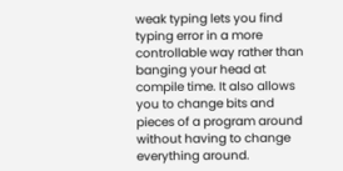weak typing lets you find typing error in a more controllable way rather than banging your head at compile time. It also allows you to change bits and pieces of a program around without having to change everything around.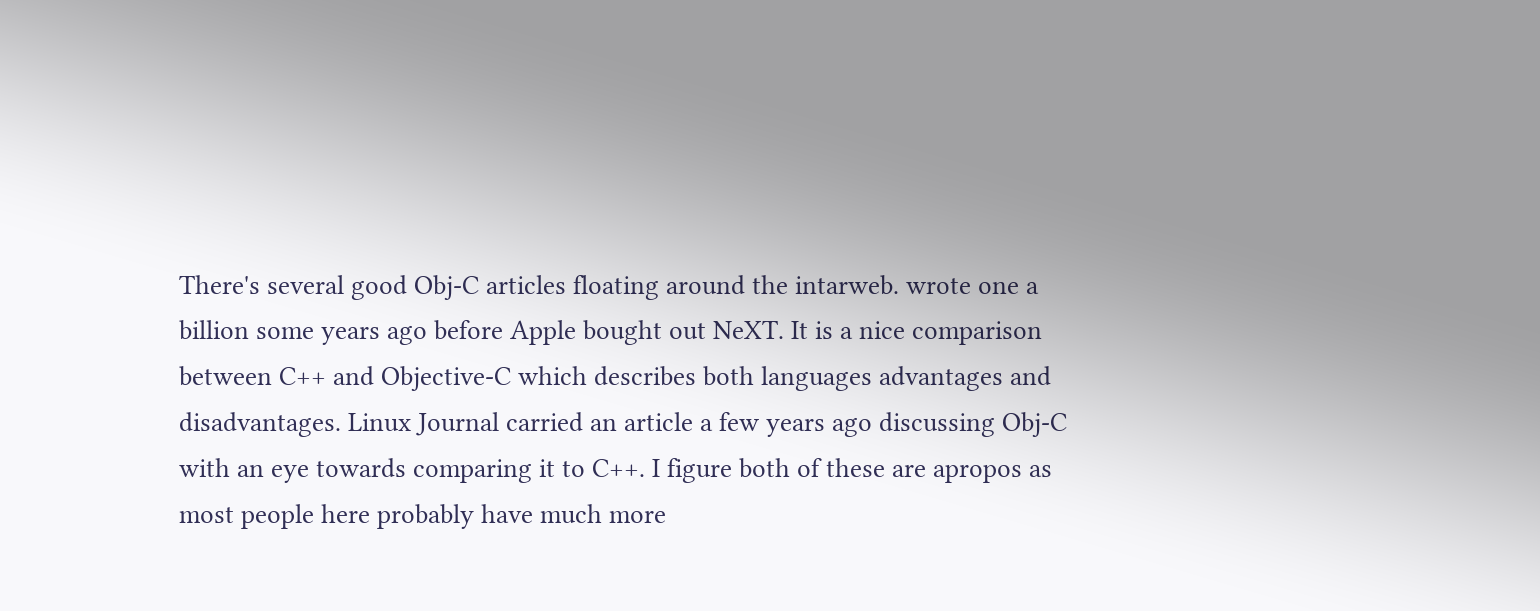There's several good Obj-C articles floating around the intarweb. wrote one a billion some years ago before Apple bought out NeXT. It is a nice comparison between C++ and Objective-C which describes both languages advantages and disadvantages. Linux Journal carried an article a few years ago discussing Obj-C with an eye towards comparing it to C++. I figure both of these are apropos as most people here probably have much more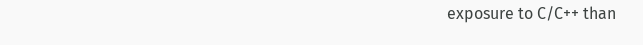exposure to C/C++ than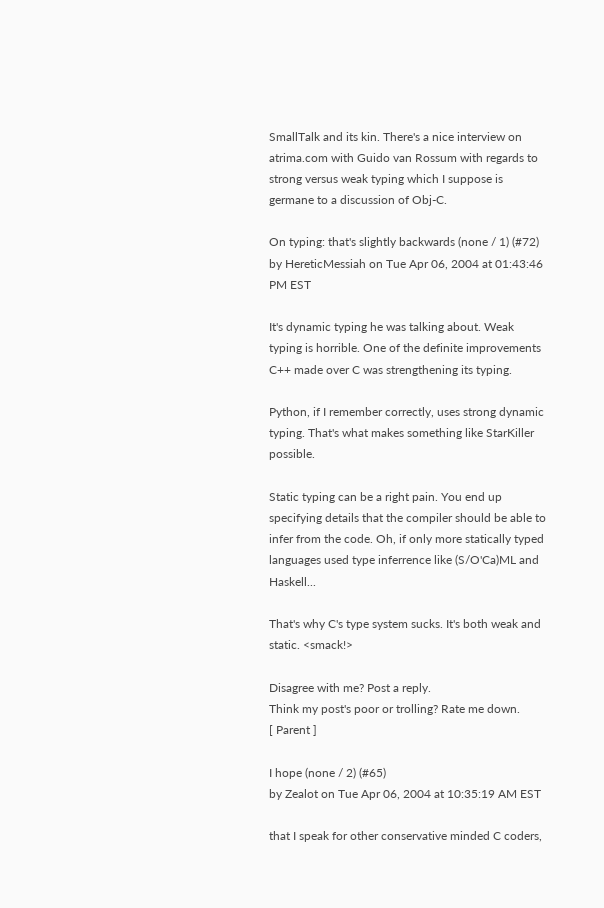SmallTalk and its kin. There's a nice interview on atrima.com with Guido van Rossum with regards to strong versus weak typing which I suppose is germane to a discussion of Obj-C.

On typing: that's slightly backwards (none / 1) (#72)
by HereticMessiah on Tue Apr 06, 2004 at 01:43:46 PM EST

It's dynamic typing he was talking about. Weak typing is horrible. One of the definite improvements C++ made over C was strengthening its typing.

Python, if I remember correctly, uses strong dynamic typing. That's what makes something like StarKiller possible.

Static typing can be a right pain. You end up specifying details that the compiler should be able to infer from the code. Oh, if only more statically typed languages used type inferrence like (S/O'Ca)ML and Haskell...

That's why C's type system sucks. It's both weak and static. <smack!>

Disagree with me? Post a reply.
Think my post's poor or trolling? Rate me down.
[ Parent ]

I hope (none / 2) (#65)
by Zealot on Tue Apr 06, 2004 at 10:35:19 AM EST

that I speak for other conservative minded C coders,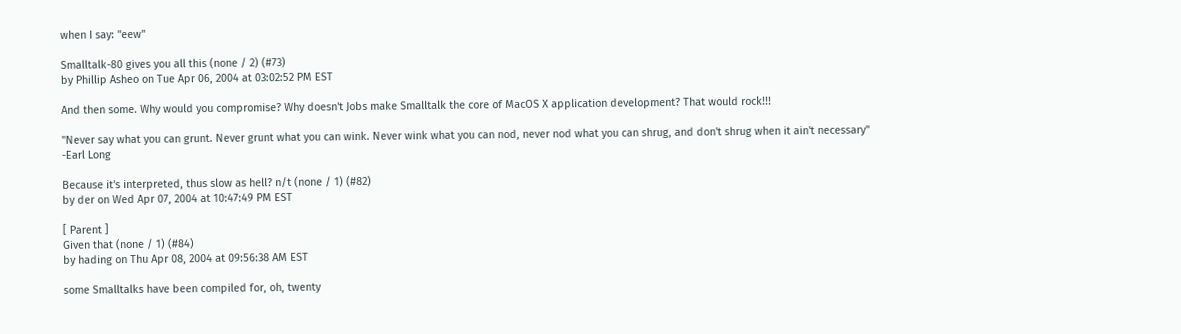when I say: "eew"

Smalltalk-80 gives you all this (none / 2) (#73)
by Phillip Asheo on Tue Apr 06, 2004 at 03:02:52 PM EST

And then some. Why would you compromise? Why doesn't Jobs make Smalltalk the core of MacOS X application development? That would rock!!!

"Never say what you can grunt. Never grunt what you can wink. Never wink what you can nod, never nod what you can shrug, and don't shrug when it ain't necessary"
-Earl Long

Because it's interpreted, thus slow as hell? n/t (none / 1) (#82)
by der on Wed Apr 07, 2004 at 10:47:49 PM EST

[ Parent ]
Given that (none / 1) (#84)
by hading on Thu Apr 08, 2004 at 09:56:38 AM EST

some Smalltalks have been compiled for, oh, twenty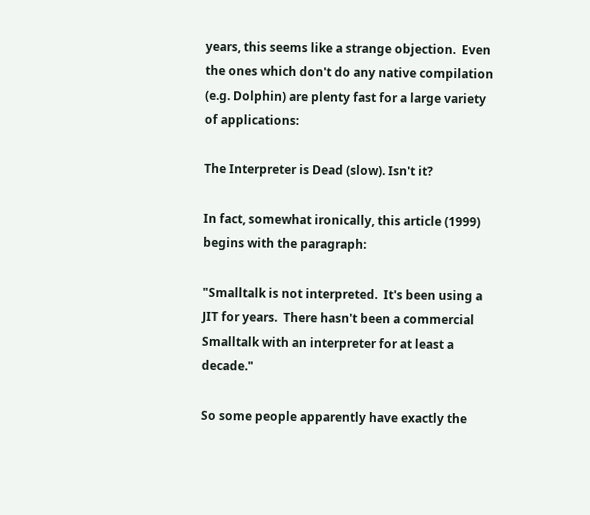years, this seems like a strange objection.  Even the ones which don't do any native compilation (e.g. Dolphin) are plenty fast for a large variety of applications:

The Interpreter is Dead (slow). Isn't it?

In fact, somewhat ironically, this article (1999) begins with the paragraph:

"Smalltalk is not interpreted.  It's been using a JIT for years.  There hasn't been a commercial Smalltalk with an interpreter for at least a decade."

So some people apparently have exactly the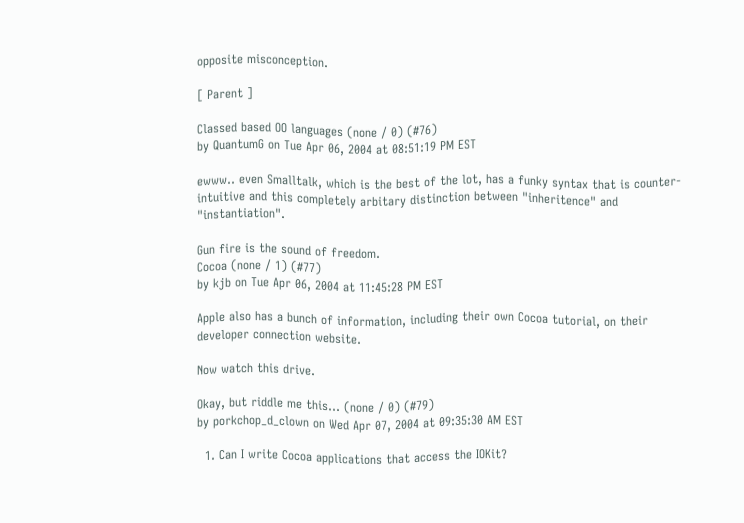opposite misconception.

[ Parent ]

Classed based OO languages (none / 0) (#76)
by QuantumG on Tue Apr 06, 2004 at 08:51:19 PM EST

ewww.. even Smalltalk, which is the best of the lot, has a funky syntax that is counter-intuitive and this completely arbitary distinction between "inheritence" and "instantiation".

Gun fire is the sound of freedom.
Cocoa (none / 1) (#77)
by kjb on Tue Apr 06, 2004 at 11:45:28 PM EST

Apple also has a bunch of information, including their own Cocoa tutorial, on their developer connection website.

Now watch this drive.

Okay, but riddle me this... (none / 0) (#79)
by porkchop_d_clown on Wed Apr 07, 2004 at 09:35:30 AM EST

  1. Can I write Cocoa applications that access the IOKit?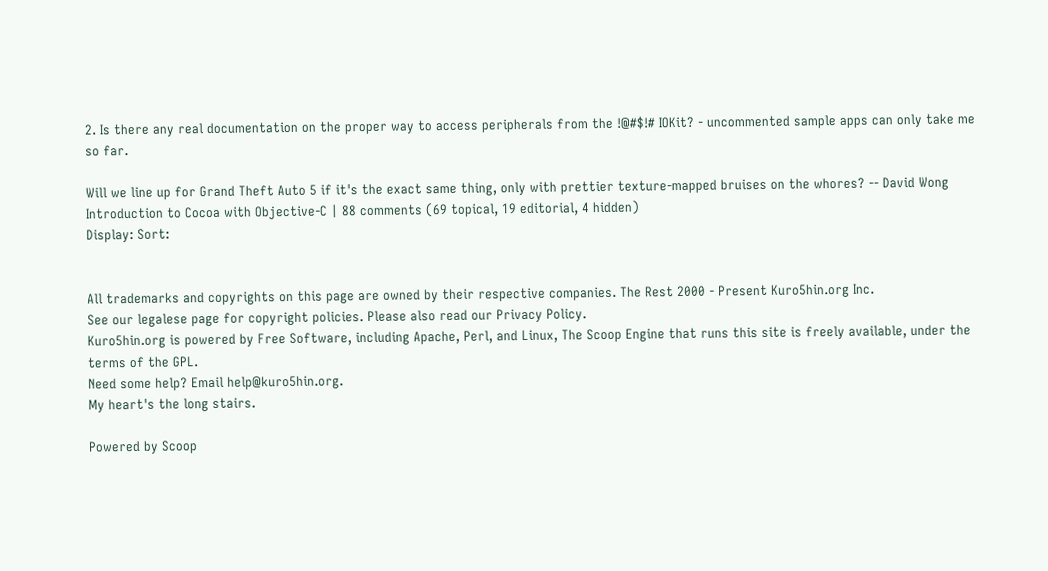2. Is there any real documentation on the proper way to access peripherals from the !@#$!# IOKit? - uncommented sample apps can only take me so far.

Will we line up for Grand Theft Auto 5 if it's the exact same thing, only with prettier texture-mapped bruises on the whores? -- David Wong
Introduction to Cocoa with Objective-C | 88 comments (69 topical, 19 editorial, 4 hidden)
Display: Sort:


All trademarks and copyrights on this page are owned by their respective companies. The Rest 2000 - Present Kuro5hin.org Inc.
See our legalese page for copyright policies. Please also read our Privacy Policy.
Kuro5hin.org is powered by Free Software, including Apache, Perl, and Linux, The Scoop Engine that runs this site is freely available, under the terms of the GPL.
Need some help? Email help@kuro5hin.org.
My heart's the long stairs.

Powered by Scoop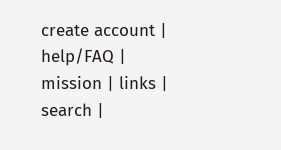create account | help/FAQ | mission | links | search |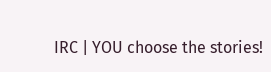IRC | YOU choose the stories!